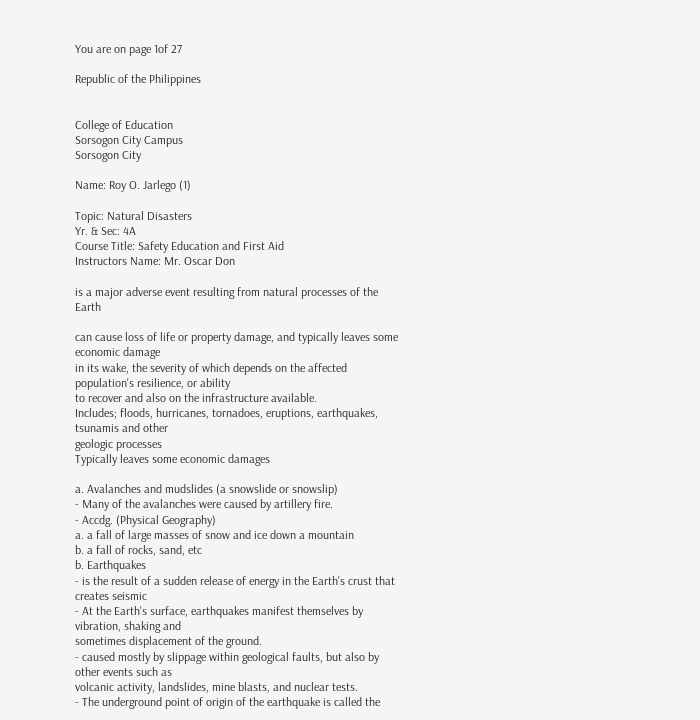You are on page 1of 27

Republic of the Philippines


College of Education
Sorsogon City Campus
Sorsogon City

Name: Roy O. Jarlego (1)

Topic: Natural Disasters
Yr. & Sec: 4A
Course Title: Safety Education and First Aid
Instructors Name: Mr. Oscar Don

is a major adverse event resulting from natural processes of the Earth

can cause loss of life or property damage, and typically leaves some economic damage
in its wake, the severity of which depends on the affected population's resilience, or ability
to recover and also on the infrastructure available.
Includes; floods, hurricanes, tornadoes, eruptions, earthquakes, tsunamis and other
geologic processes
Typically leaves some economic damages

a. Avalanches and mudslides (a snowslide or snowslip)
- Many of the avalanches were caused by artillery fire.
- Accdg. (Physical Geography)
a. a fall of large masses of snow and ice down a mountain
b. a fall of rocks, sand, etc
b. Earthquakes
- is the result of a sudden release of energy in the Earth's crust that creates seismic
- At the Earth's surface, earthquakes manifest themselves by vibration, shaking and
sometimes displacement of the ground.
- caused mostly by slippage within geological faults, but also by other events such as
volcanic activity, landslides, mine blasts, and nuclear tests.
- The underground point of origin of the earthquake is called the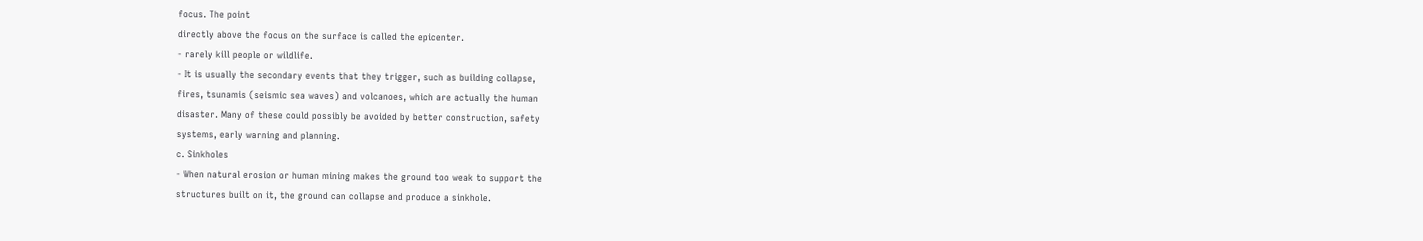focus. The point
directly above the focus on the surface is called the epicenter.
- rarely kill people or wildlife.
- It is usually the secondary events that they trigger, such as building collapse,
fires, tsunamis (seismic sea waves) and volcanoes, which are actually the human
disaster. Many of these could possibly be avoided by better construction, safety
systems, early warning and planning.
c. Sinkholes
- When natural erosion or human mining makes the ground too weak to support the
structures built on it, the ground can collapse and produce a sinkhole.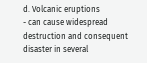d. Volcanic eruptions
- can cause widespread destruction and consequent disaster in several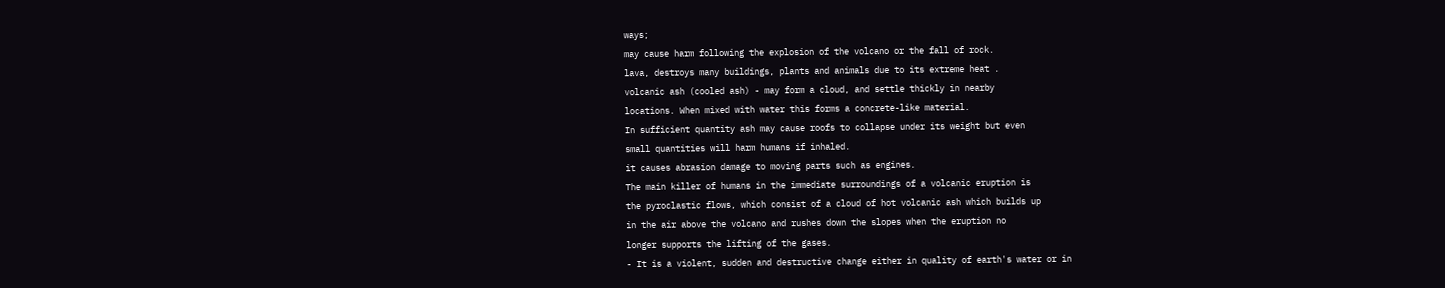ways;
may cause harm following the explosion of the volcano or the fall of rock.
lava, destroys many buildings, plants and animals due to its extreme heat .
volcanic ash (cooled ash) - may form a cloud, and settle thickly in nearby
locations. When mixed with water this forms a concrete-like material.
In sufficient quantity ash may cause roofs to collapse under its weight but even
small quantities will harm humans if inhaled.
it causes abrasion damage to moving parts such as engines.
The main killer of humans in the immediate surroundings of a volcanic eruption is
the pyroclastic flows, which consist of a cloud of hot volcanic ash which builds up
in the air above the volcano and rushes down the slopes when the eruption no
longer supports the lifting of the gases.
- It is a violent, sudden and destructive change either in quality of earth's water or in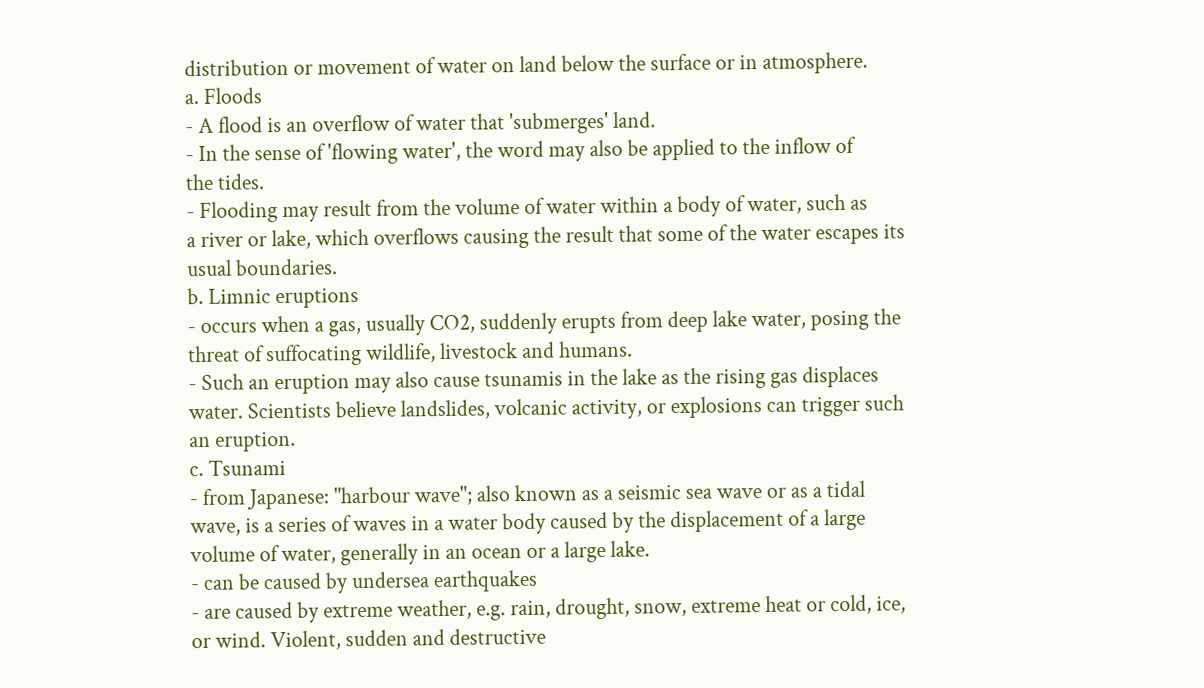distribution or movement of water on land below the surface or in atmosphere.
a. Floods
- A flood is an overflow of water that 'submerges' land.
- In the sense of 'flowing water', the word may also be applied to the inflow of
the tides.
- Flooding may result from the volume of water within a body of water, such as
a river or lake, which overflows causing the result that some of the water escapes its
usual boundaries.
b. Limnic eruptions
- occurs when a gas, usually CO2, suddenly erupts from deep lake water, posing the
threat of suffocating wildlife, livestock and humans.
- Such an eruption may also cause tsunamis in the lake as the rising gas displaces
water. Scientists believe landslides, volcanic activity, or explosions can trigger such
an eruption.
c. Tsunami
- from Japanese: "harbour wave"; also known as a seismic sea wave or as a tidal
wave, is a series of waves in a water body caused by the displacement of a large
volume of water, generally in an ocean or a large lake.
- can be caused by undersea earthquakes
- are caused by extreme weather, e.g. rain, drought, snow, extreme heat or cold, ice,
or wind. Violent, sudden and destructive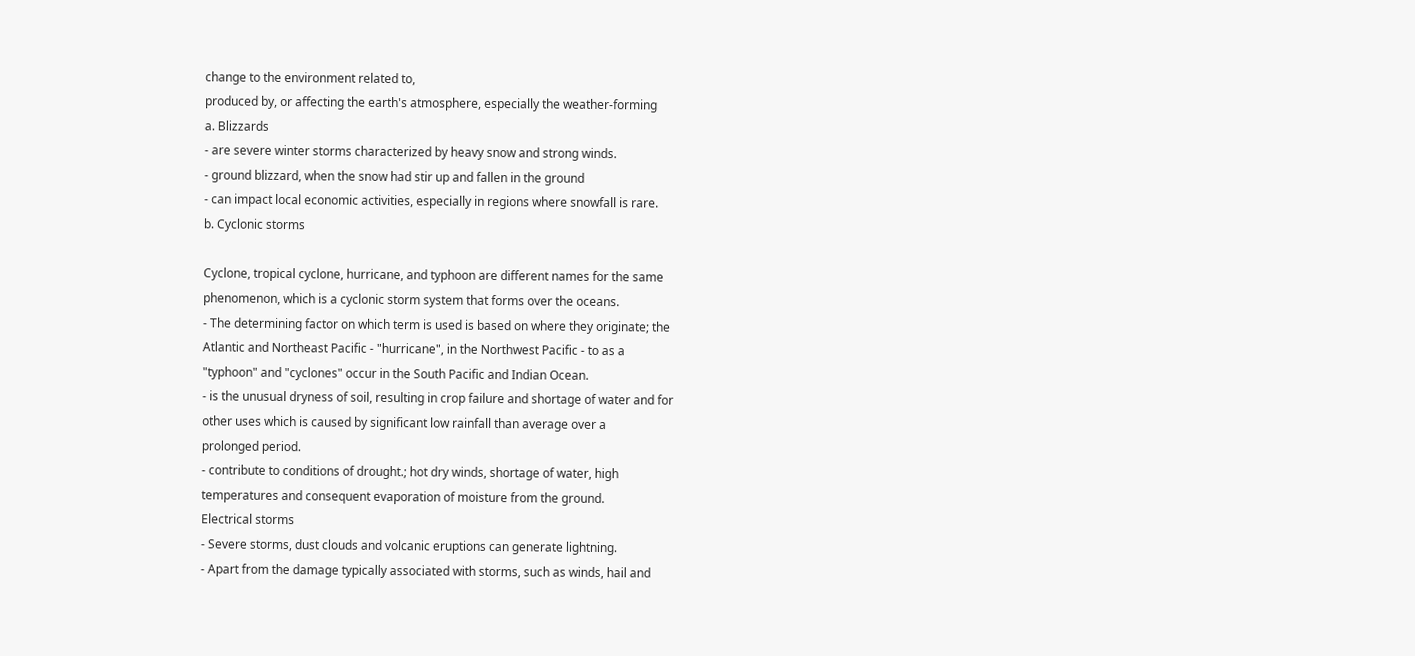change to the environment related to,
produced by, or affecting the earth's atmosphere, especially the weather-forming
a. Blizzards
- are severe winter storms characterized by heavy snow and strong winds.
- ground blizzard, when the snow had stir up and fallen in the ground
- can impact local economic activities, especially in regions where snowfall is rare.
b. Cyclonic storms

Cyclone, tropical cyclone, hurricane, and typhoon are different names for the same
phenomenon, which is a cyclonic storm system that forms over the oceans.
- The determining factor on which term is used is based on where they originate; the
Atlantic and Northeast Pacific - "hurricane", in the Northwest Pacific - to as a
"typhoon" and "cyclones" occur in the South Pacific and Indian Ocean.
- is the unusual dryness of soil, resulting in crop failure and shortage of water and for
other uses which is caused by significant low rainfall than average over a
prolonged period.
- contribute to conditions of drought.; hot dry winds, shortage of water, high
temperatures and consequent evaporation of moisture from the ground.
Electrical storms
- Severe storms, dust clouds and volcanic eruptions can generate lightning.
- Apart from the damage typically associated with storms, such as winds, hail and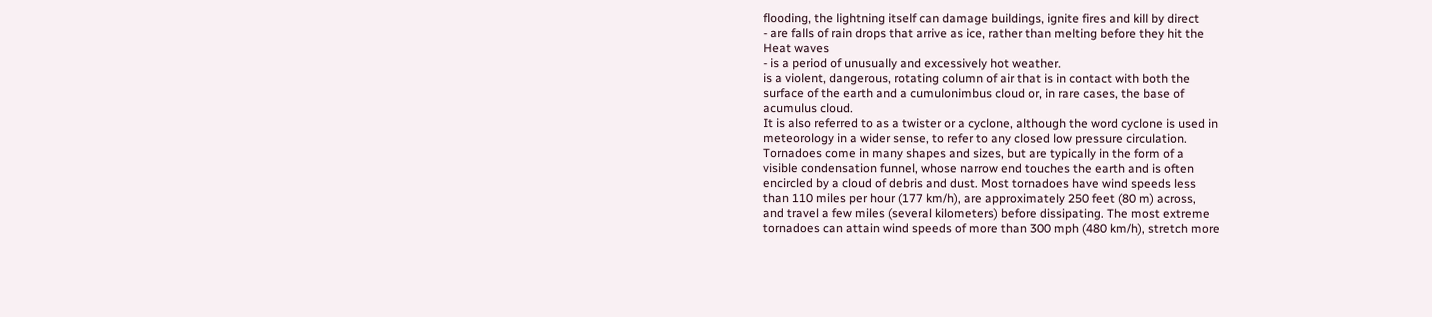flooding, the lightning itself can damage buildings, ignite fires and kill by direct
- are falls of rain drops that arrive as ice, rather than melting before they hit the
Heat waves
- is a period of unusually and excessively hot weather.
is a violent, dangerous, rotating column of air that is in contact with both the
surface of the earth and a cumulonimbus cloud or, in rare cases, the base of
acumulus cloud.
It is also referred to as a twister or a cyclone, although the word cyclone is used in
meteorology in a wider sense, to refer to any closed low pressure circulation.
Tornadoes come in many shapes and sizes, but are typically in the form of a
visible condensation funnel, whose narrow end touches the earth and is often
encircled by a cloud of debris and dust. Most tornadoes have wind speeds less
than 110 miles per hour (177 km/h), are approximately 250 feet (80 m) across,
and travel a few miles (several kilometers) before dissipating. The most extreme
tornadoes can attain wind speeds of more than 300 mph (480 km/h), stretch more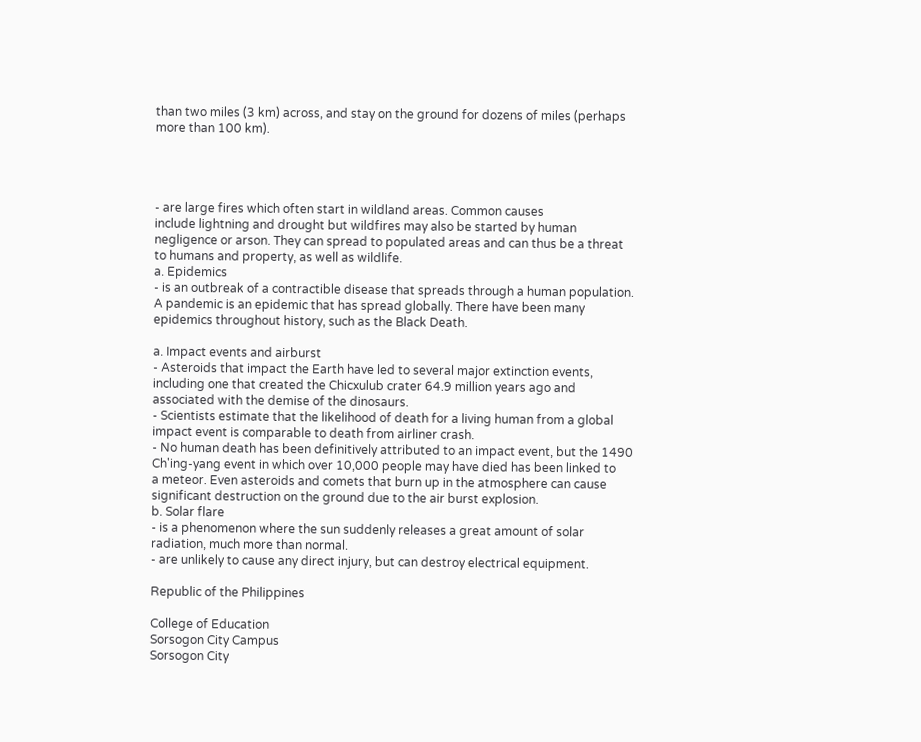than two miles (3 km) across, and stay on the ground for dozens of miles (perhaps
more than 100 km).




- are large fires which often start in wildland areas. Common causes
include lightning and drought but wildfires may also be started by human
negligence or arson. They can spread to populated areas and can thus be a threat
to humans and property, as well as wildlife.
a. Epidemics
- is an outbreak of a contractible disease that spreads through a human population.
A pandemic is an epidemic that has spread globally. There have been many
epidemics throughout history, such as the Black Death.

a. Impact events and airburst
- Asteroids that impact the Earth have led to several major extinction events,
including one that created the Chicxulub crater 64.9 million years ago and
associated with the demise of the dinosaurs.
- Scientists estimate that the likelihood of death for a living human from a global
impact event is comparable to death from airliner crash.
- No human death has been definitively attributed to an impact event, but the 1490
Ch'ing-yang event in which over 10,000 people may have died has been linked to
a meteor. Even asteroids and comets that burn up in the atmosphere can cause
significant destruction on the ground due to the air burst explosion.
b. Solar flare
- is a phenomenon where the sun suddenly releases a great amount of solar
radiation, much more than normal.
- are unlikely to cause any direct injury, but can destroy electrical equipment.

Republic of the Philippines

College of Education
Sorsogon City Campus
Sorsogon City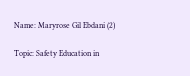Name: Maryrose Gil Ebdani (2)

Topic: Safety Education in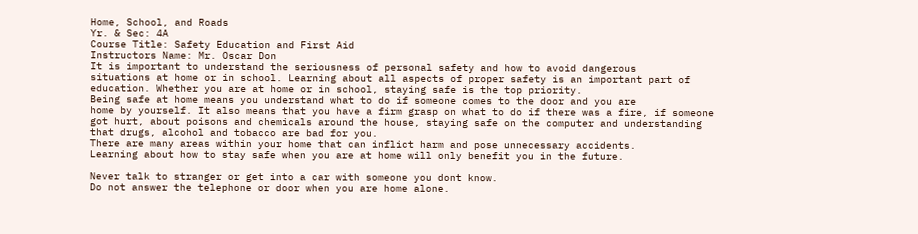Home, School, and Roads
Yr. & Sec: 4A
Course Title: Safety Education and First Aid
Instructors Name: Mr. Oscar Don
It is important to understand the seriousness of personal safety and how to avoid dangerous
situations at home or in school. Learning about all aspects of proper safety is an important part of
education. Whether you are at home or in school, staying safe is the top priority.
Being safe at home means you understand what to do if someone comes to the door and you are
home by yourself. It also means that you have a firm grasp on what to do if there was a fire, if someone
got hurt, about poisons and chemicals around the house, staying safe on the computer and understanding
that drugs, alcohol and tobacco are bad for you.
There are many areas within your home that can inflict harm and pose unnecessary accidents.
Learning about how to stay safe when you are at home will only benefit you in the future.

Never talk to stranger or get into a car with someone you dont know.
Do not answer the telephone or door when you are home alone.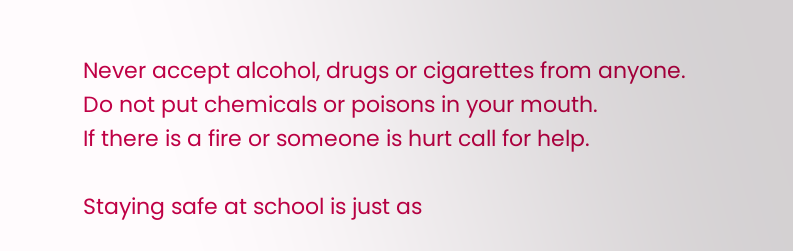Never accept alcohol, drugs or cigarettes from anyone.
Do not put chemicals or poisons in your mouth.
If there is a fire or someone is hurt call for help.

Staying safe at school is just as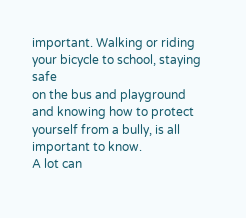important. Walking or riding your bicycle to school, staying safe
on the bus and playground and knowing how to protect yourself from a bully, is all important to know.
A lot can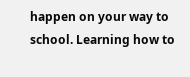happen on your way to school. Learning how to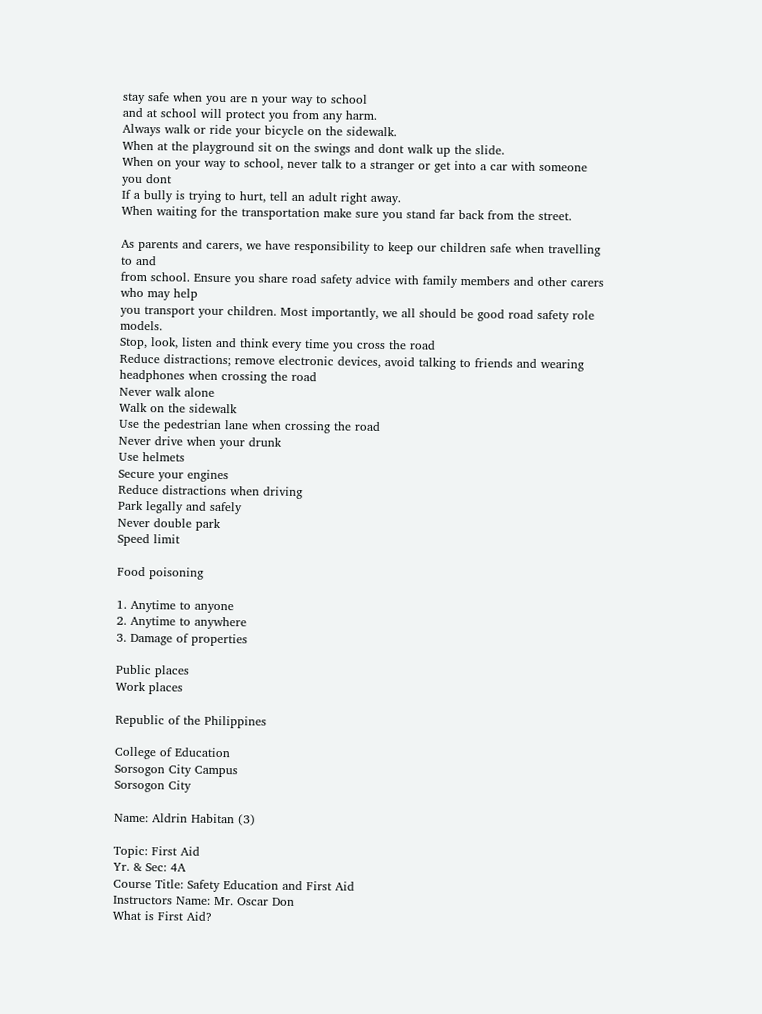stay safe when you are n your way to school
and at school will protect you from any harm.
Always walk or ride your bicycle on the sidewalk.
When at the playground sit on the swings and dont walk up the slide.
When on your way to school, never talk to a stranger or get into a car with someone you dont
If a bully is trying to hurt, tell an adult right away.
When waiting for the transportation make sure you stand far back from the street.

As parents and carers, we have responsibility to keep our children safe when travelling to and
from school. Ensure you share road safety advice with family members and other carers who may help
you transport your children. Most importantly, we all should be good road safety role models.
Stop, look, listen and think every time you cross the road
Reduce distractions; remove electronic devices, avoid talking to friends and wearing
headphones when crossing the road
Never walk alone
Walk on the sidewalk
Use the pedestrian lane when crossing the road
Never drive when your drunk
Use helmets
Secure your engines
Reduce distractions when driving
Park legally and safely
Never double park
Speed limit

Food poisoning

1. Anytime to anyone
2. Anytime to anywhere
3. Damage of properties

Public places
Work places

Republic of the Philippines

College of Education
Sorsogon City Campus
Sorsogon City

Name: Aldrin Habitan (3)

Topic: First Aid
Yr. & Sec: 4A
Course Title: Safety Education and First Aid
Instructors Name: Mr. Oscar Don
What is First Aid?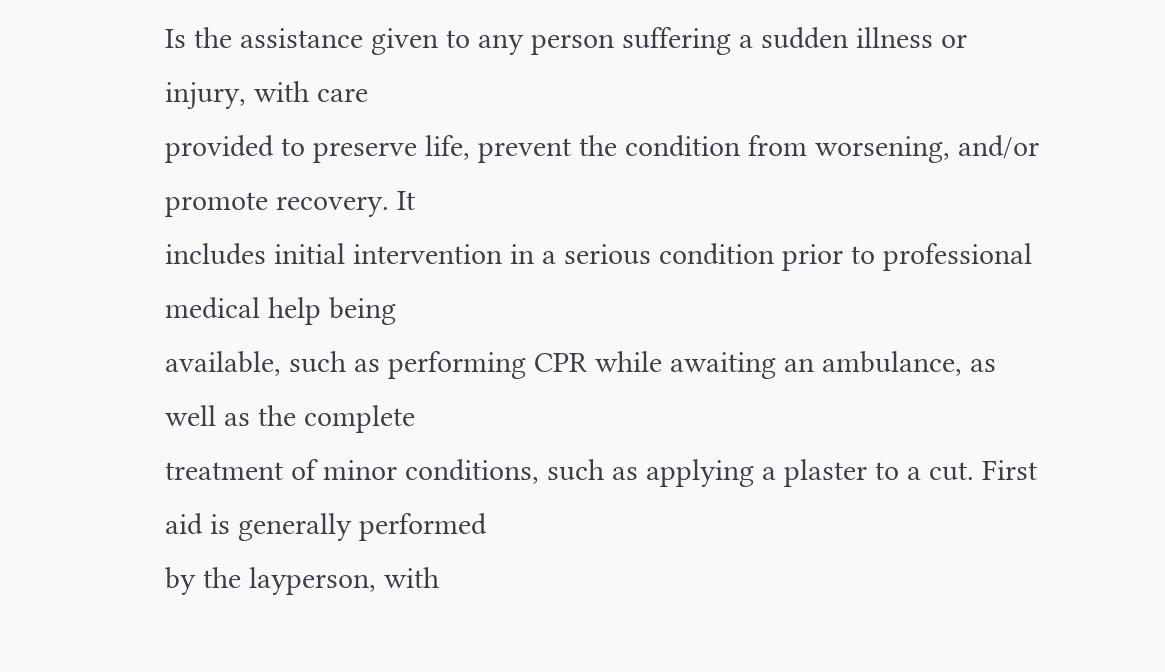Is the assistance given to any person suffering a sudden illness or injury, with care
provided to preserve life, prevent the condition from worsening, and/or promote recovery. It
includes initial intervention in a serious condition prior to professional medical help being
available, such as performing CPR while awaiting an ambulance, as well as the complete
treatment of minor conditions, such as applying a plaster to a cut. First aid is generally performed
by the layperson, with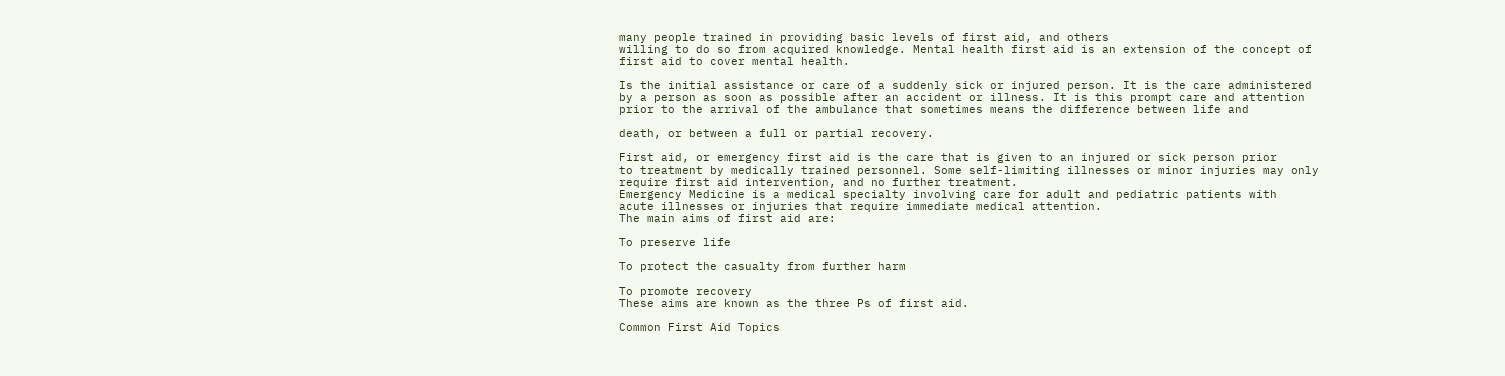many people trained in providing basic levels of first aid, and others
willing to do so from acquired knowledge. Mental health first aid is an extension of the concept of
first aid to cover mental health.

Is the initial assistance or care of a suddenly sick or injured person. It is the care administered
by a person as soon as possible after an accident or illness. It is this prompt care and attention
prior to the arrival of the ambulance that sometimes means the difference between life and

death, or between a full or partial recovery.

First aid, or emergency first aid is the care that is given to an injured or sick person prior
to treatment by medically trained personnel. Some self-limiting illnesses or minor injuries may only
require first aid intervention, and no further treatment.
Emergency Medicine is a medical specialty involving care for adult and pediatric patients with
acute illnesses or injuries that require immediate medical attention.
The main aims of first aid are:

To preserve life

To protect the casualty from further harm

To promote recovery
These aims are known as the three Ps of first aid.

Common First Aid Topics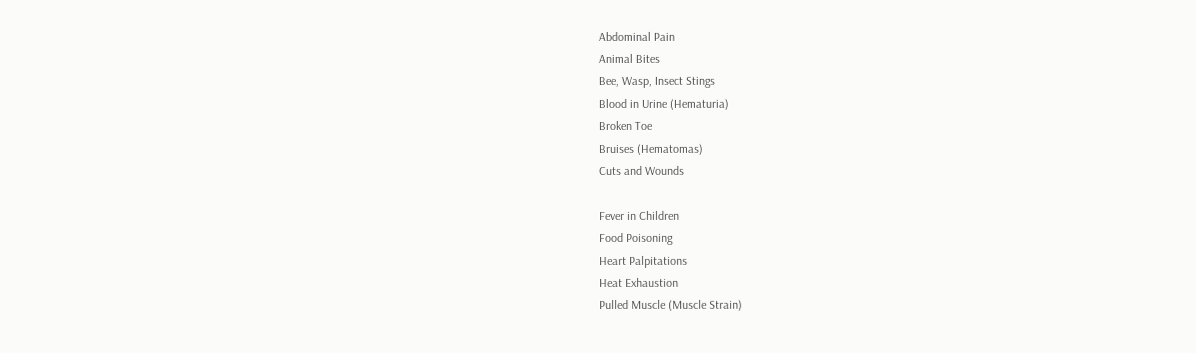Abdominal Pain
Animal Bites
Bee, Wasp, Insect Stings
Blood in Urine (Hematuria)
Broken Toe
Bruises (Hematomas)
Cuts and Wounds

Fever in Children
Food Poisoning
Heart Palpitations
Heat Exhaustion
Pulled Muscle (Muscle Strain)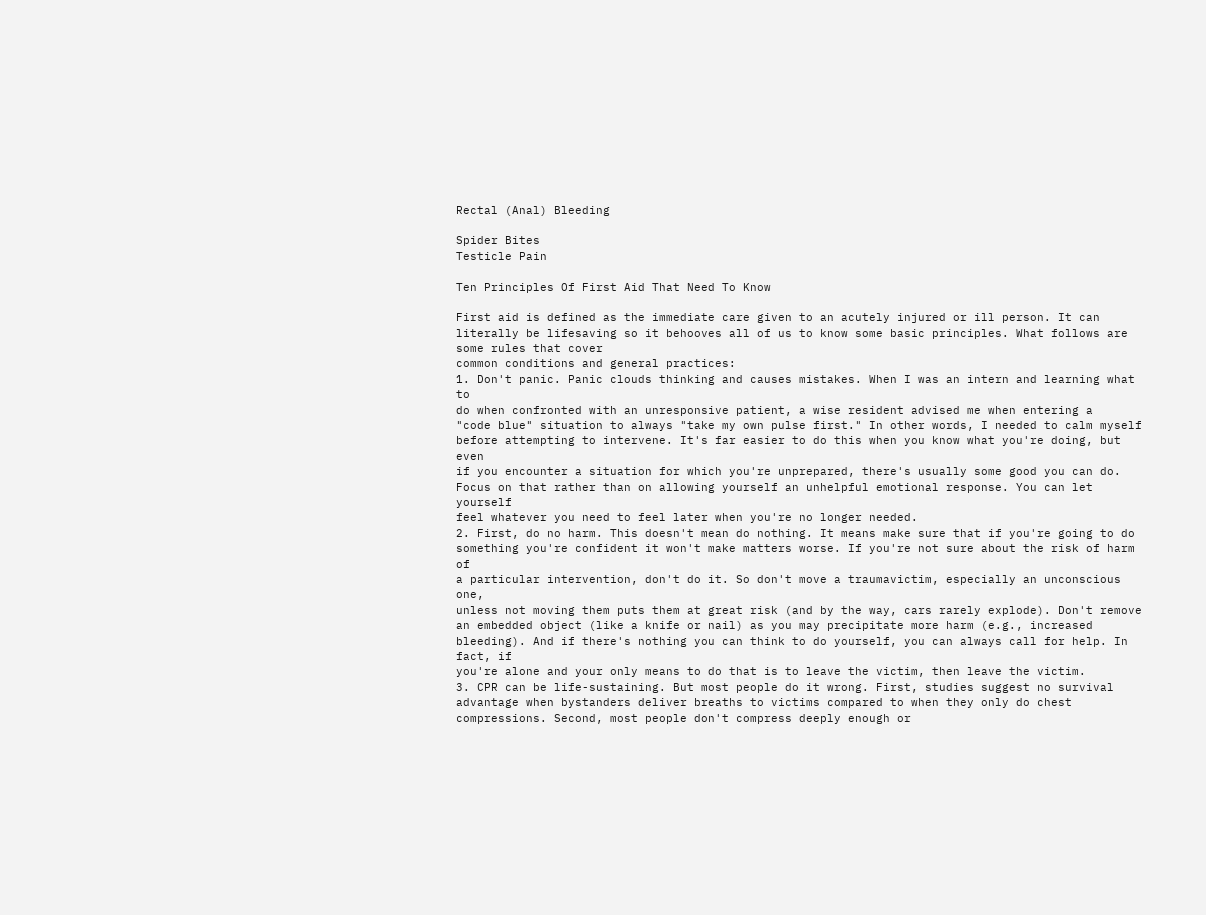Rectal (Anal) Bleeding

Spider Bites
Testicle Pain

Ten Principles Of First Aid That Need To Know

First aid is defined as the immediate care given to an acutely injured or ill person. It can literally be lifesaving so it behooves all of us to know some basic principles. What follows are some rules that cover
common conditions and general practices:
1. Don't panic. Panic clouds thinking and causes mistakes. When I was an intern and learning what to
do when confronted with an unresponsive patient, a wise resident advised me when entering a
"code blue" situation to always "take my own pulse first." In other words, I needed to calm myself
before attempting to intervene. It's far easier to do this when you know what you're doing, but even
if you encounter a situation for which you're unprepared, there's usually some good you can do.
Focus on that rather than on allowing yourself an unhelpful emotional response. You can let yourself
feel whatever you need to feel later when you're no longer needed.
2. First, do no harm. This doesn't mean do nothing. It means make sure that if you're going to do
something you're confident it won't make matters worse. If you're not sure about the risk of harm of
a particular intervention, don't do it. So don't move a traumavictim, especially an unconscious one,
unless not moving them puts them at great risk (and by the way, cars rarely explode). Don't remove
an embedded object (like a knife or nail) as you may precipitate more harm (e.g., increased
bleeding). And if there's nothing you can think to do yourself, you can always call for help. In fact, if
you're alone and your only means to do that is to leave the victim, then leave the victim.
3. CPR can be life-sustaining. But most people do it wrong. First, studies suggest no survival
advantage when bystanders deliver breaths to victims compared to when they only do chest
compressions. Second, most people don't compress deeply enough or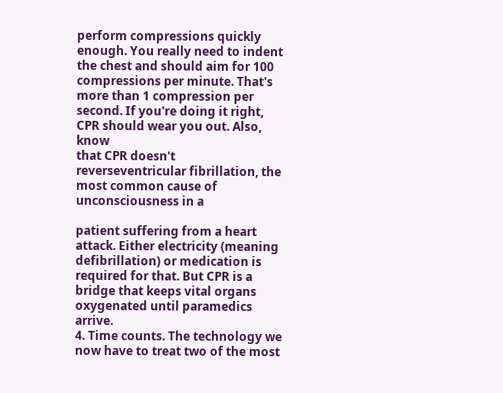perform compressions quickly
enough. You really need to indent the chest and should aim for 100 compressions per minute. That's
more than 1 compression per second. If you're doing it right, CPR should wear you out. Also, know
that CPR doesn't reverseventricular fibrillation, the most common cause of unconsciousness in a

patient suffering from a heart attack. Either electricity (meaning defibrillation) or medication is
required for that. But CPR is a bridge that keeps vital organs oxygenated until paramedics arrive.
4. Time counts. The technology we now have to treat two of the most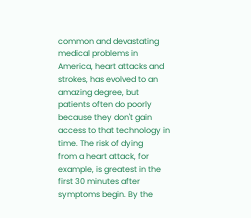common and devastating
medical problems in America, heart attacks and strokes, has evolved to an amazing degree, but
patients often do poorly because they don't gain access to that technology in time. The risk of dying
from a heart attack, for example, is greatest in the first 30 minutes after symptoms begin. By the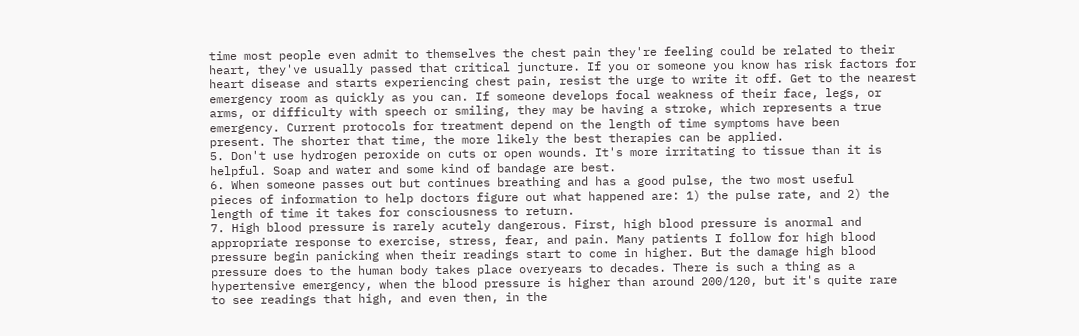time most people even admit to themselves the chest pain they're feeling could be related to their
heart, they've usually passed that critical juncture. If you or someone you know has risk factors for
heart disease and starts experiencing chest pain, resist the urge to write it off. Get to the nearest
emergency room as quickly as you can. If someone develops focal weakness of their face, legs, or
arms, or difficulty with speech or smiling, they may be having a stroke, which represents a true
emergency. Current protocols for treatment depend on the length of time symptoms have been
present. The shorter that time, the more likely the best therapies can be applied.
5. Don't use hydrogen peroxide on cuts or open wounds. It's more irritating to tissue than it is
helpful. Soap and water and some kind of bandage are best.
6. When someone passes out but continues breathing and has a good pulse, the two most useful
pieces of information to help doctors figure out what happened are: 1) the pulse rate, and 2) the
length of time it takes for consciousness to return.
7. High blood pressure is rarely acutely dangerous. First, high blood pressure is anormal and
appropriate response to exercise, stress, fear, and pain. Many patients I follow for high blood
pressure begin panicking when their readings start to come in higher. But the damage high blood
pressure does to the human body takes place overyears to decades. There is such a thing as a
hypertensive emergency, when the blood pressure is higher than around 200/120, but it's quite rare
to see readings that high, and even then, in the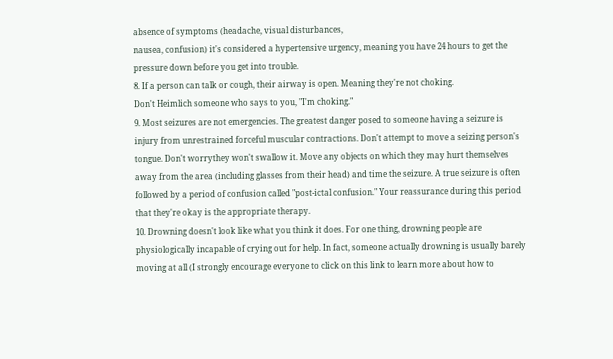absence of symptoms (headache, visual disturbances,
nausea, confusion) it's considered a hypertensive urgency, meaning you have 24 hours to get the
pressure down before you get into trouble.
8. If a person can talk or cough, their airway is open. Meaning they're not choking.
Don't Heimlich someone who says to you, "I'm choking."
9. Most seizures are not emergencies. The greatest danger posed to someone having a seizure is
injury from unrestrained forceful muscular contractions. Don't attempt to move a seizing person's
tongue. Don't worrythey won't swallow it. Move any objects on which they may hurt themselves
away from the area (including glasses from their head) and time the seizure. A true seizure is often
followed by a period of confusion called "post-ictal confusion." Your reassurance during this period
that they're okay is the appropriate therapy.
10. Drowning doesn't look like what you think it does. For one thing, drowning people are
physiologically incapable of crying out for help. In fact, someone actually drowning is usually barely
moving at all (I strongly encourage everyone to click on this link to learn more about how to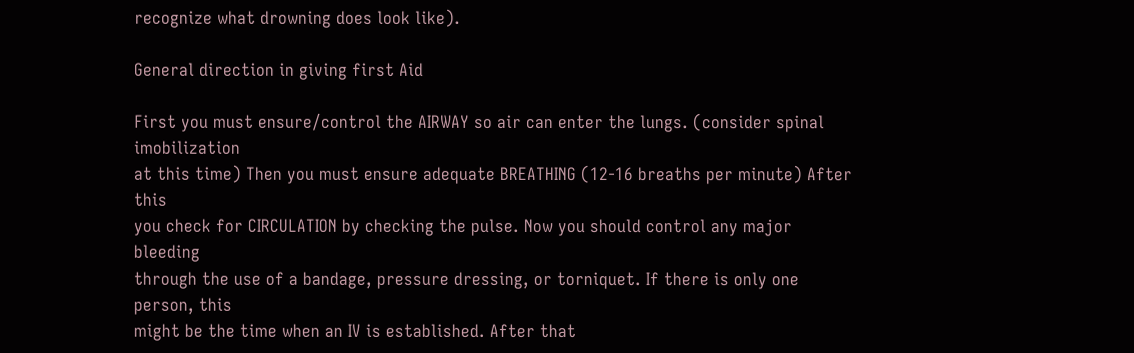recognize what drowning does look like).

General direction in giving first Aid

First you must ensure/control the AIRWAY so air can enter the lungs. (consider spinal imobilization
at this time) Then you must ensure adequate BREATHING (12-16 breaths per minute) After this
you check for CIRCULATION by checking the pulse. Now you should control any major bleeding
through the use of a bandage, pressure dressing, or torniquet. If there is only one person, this
might be the time when an IV is established. After that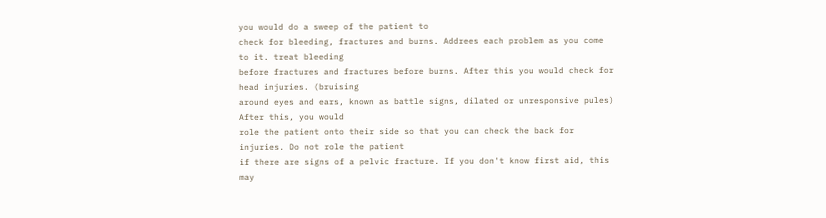you would do a sweep of the patient to
check for bleeding, fractures and burns. Addrees each problem as you come to it. treat bleeding
before fractures and fractures before burns. After this you would check for head injuries. (bruising
around eyes and ears, known as battle signs, dilated or unresponsive pules) After this, you would
role the patient onto their side so that you can check the back for injuries. Do not role the patient
if there are signs of a pelvic fracture. If you don't know first aid, this may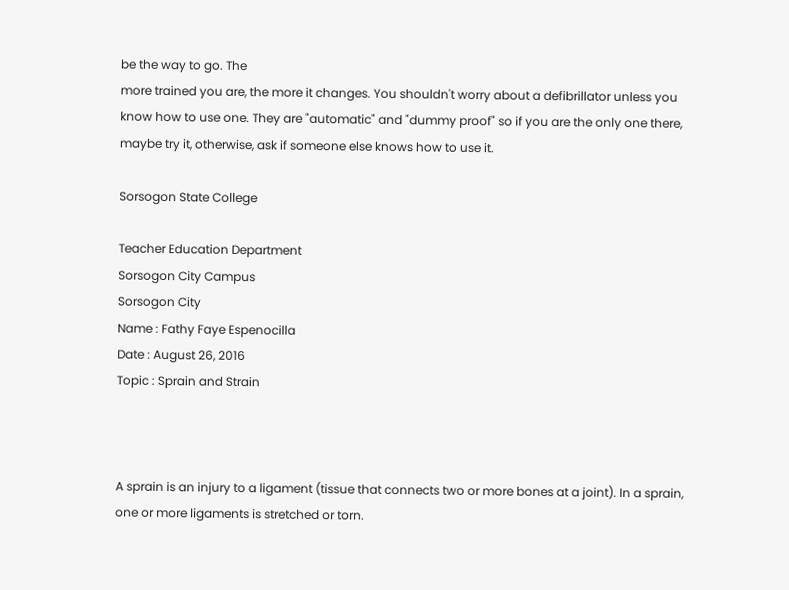be the way to go. The
more trained you are, the more it changes. You shouldn't worry about a defibrillator unless you
know how to use one. They are "automatic" and "dummy proof" so if you are the only one there,
maybe try it, otherwise, ask if someone else knows how to use it.

Sorsogon State College

Teacher Education Department
Sorsogon City Campus
Sorsogon City
Name : Fathy Faye Espenocilla
Date : August 26, 2016
Topic : Sprain and Strain



A sprain is an injury to a ligament (tissue that connects two or more bones at a joint). In a sprain,
one or more ligaments is stretched or torn.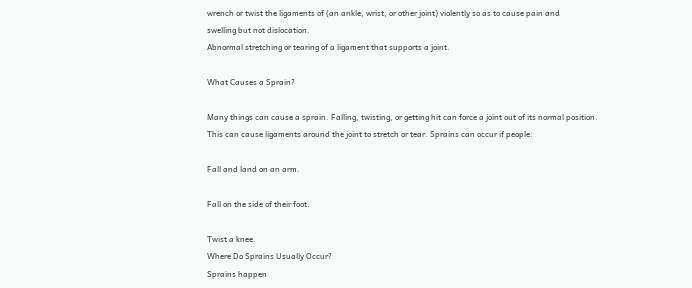wrench or twist the ligaments of (an ankle, wrist, or other joint) violently so as to cause pain and
swelling but not dislocation.
Abnormal stretching or tearing of a ligament that supports a joint.

What Causes a Sprain?

Many things can cause a sprain. Falling, twisting, or getting hit can force a joint out of its normal position.
This can cause ligaments around the joint to stretch or tear. Sprains can occur if people:

Fall and land on an arm.

Fall on the side of their foot.

Twist a knee.
Where Do Sprains Usually Occur?
Sprains happen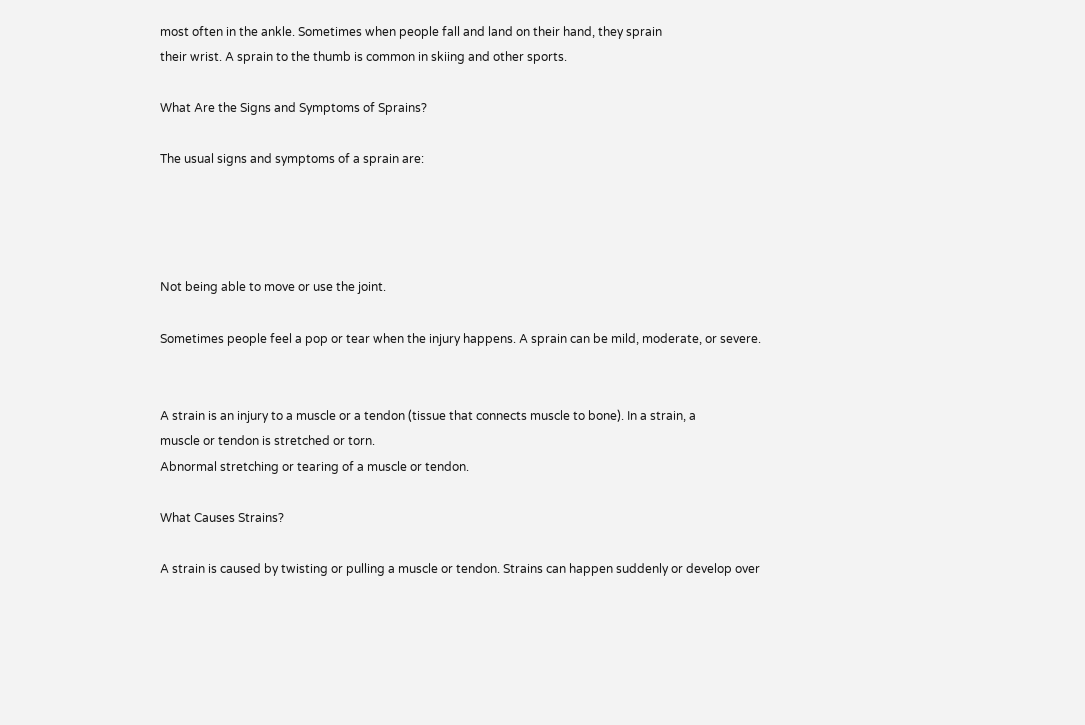most often in the ankle. Sometimes when people fall and land on their hand, they sprain
their wrist. A sprain to the thumb is common in skiing and other sports.

What Are the Signs and Symptoms of Sprains?

The usual signs and symptoms of a sprain are:




Not being able to move or use the joint.

Sometimes people feel a pop or tear when the injury happens. A sprain can be mild, moderate, or severe.


A strain is an injury to a muscle or a tendon (tissue that connects muscle to bone). In a strain, a
muscle or tendon is stretched or torn.
Abnormal stretching or tearing of a muscle or tendon.

What Causes Strains?

A strain is caused by twisting or pulling a muscle or tendon. Strains can happen suddenly or develop over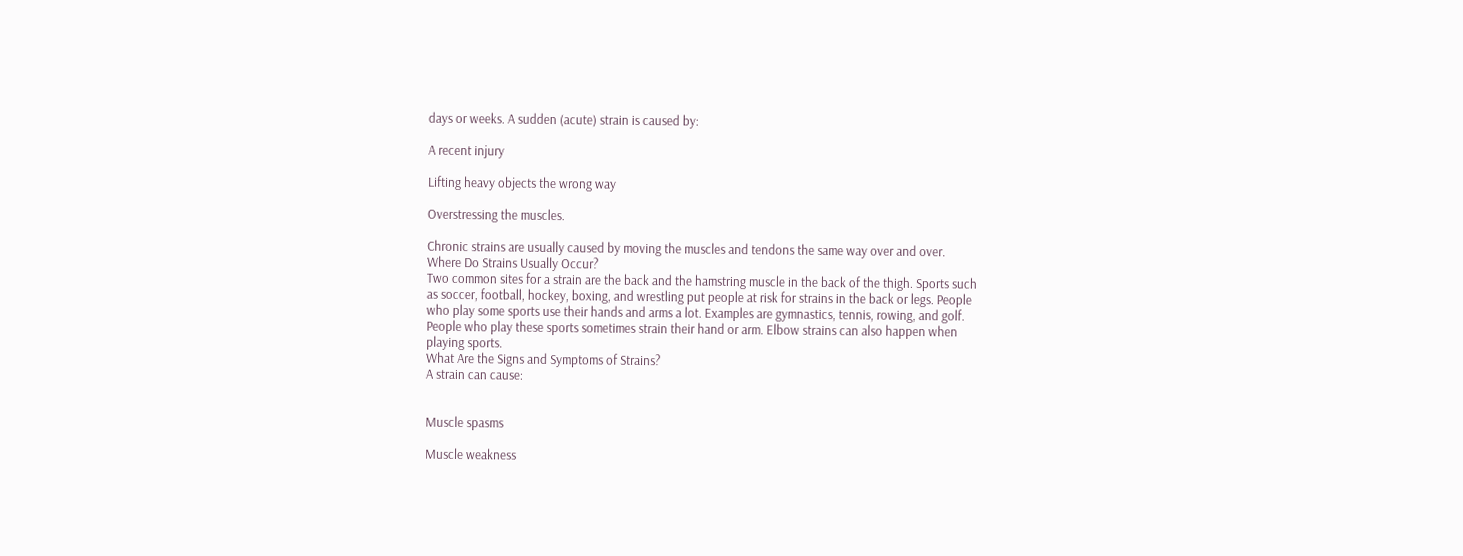days or weeks. A sudden (acute) strain is caused by:

A recent injury

Lifting heavy objects the wrong way

Overstressing the muscles.

Chronic strains are usually caused by moving the muscles and tendons the same way over and over.
Where Do Strains Usually Occur?
Two common sites for a strain are the back and the hamstring muscle in the back of the thigh. Sports such
as soccer, football, hockey, boxing, and wrestling put people at risk for strains in the back or legs. People
who play some sports use their hands and arms a lot. Examples are gymnastics, tennis, rowing, and golf.
People who play these sports sometimes strain their hand or arm. Elbow strains can also happen when
playing sports.
What Are the Signs and Symptoms of Strains?
A strain can cause:


Muscle spasms

Muscle weakness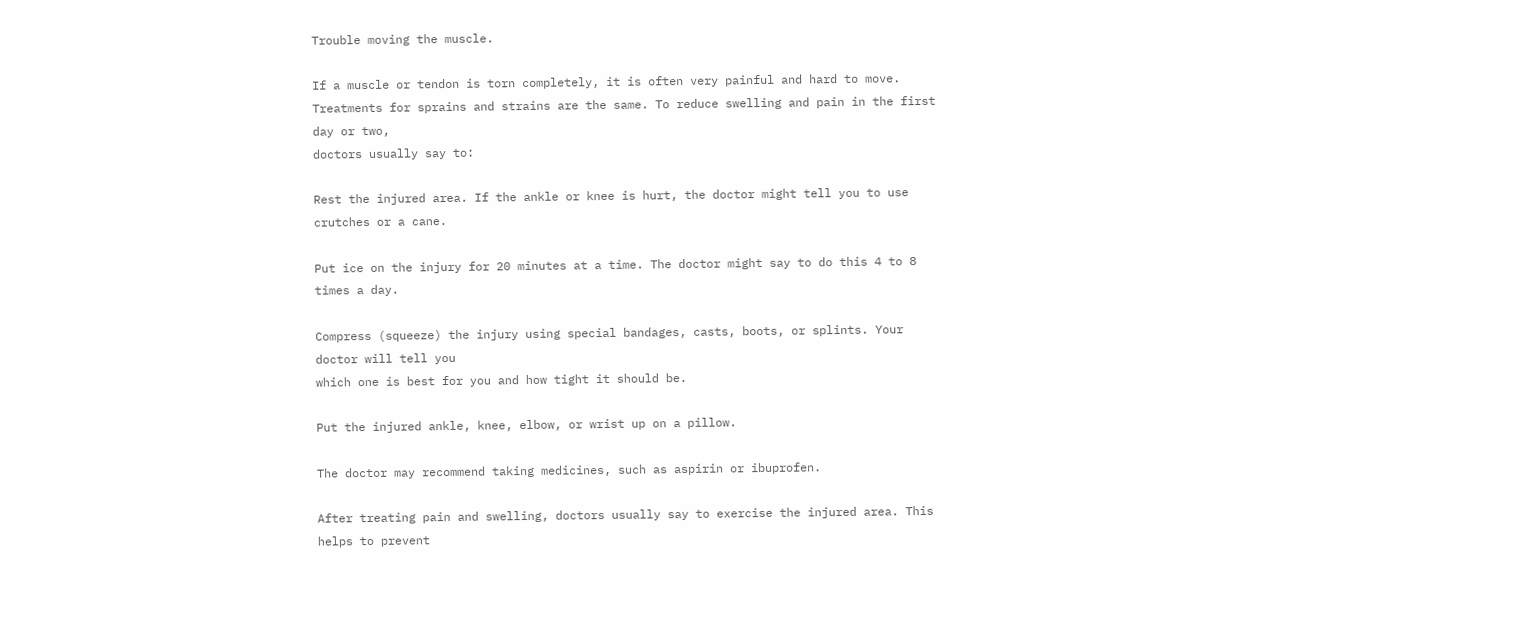Trouble moving the muscle.

If a muscle or tendon is torn completely, it is often very painful and hard to move.
Treatments for sprains and strains are the same. To reduce swelling and pain in the first day or two,
doctors usually say to:

Rest the injured area. If the ankle or knee is hurt, the doctor might tell you to use crutches or a cane.

Put ice on the injury for 20 minutes at a time. The doctor might say to do this 4 to 8 times a day.

Compress (squeeze) the injury using special bandages, casts, boots, or splints. Your doctor will tell you
which one is best for you and how tight it should be.

Put the injured ankle, knee, elbow, or wrist up on a pillow.

The doctor may recommend taking medicines, such as aspirin or ibuprofen.

After treating pain and swelling, doctors usually say to exercise the injured area. This helps to prevent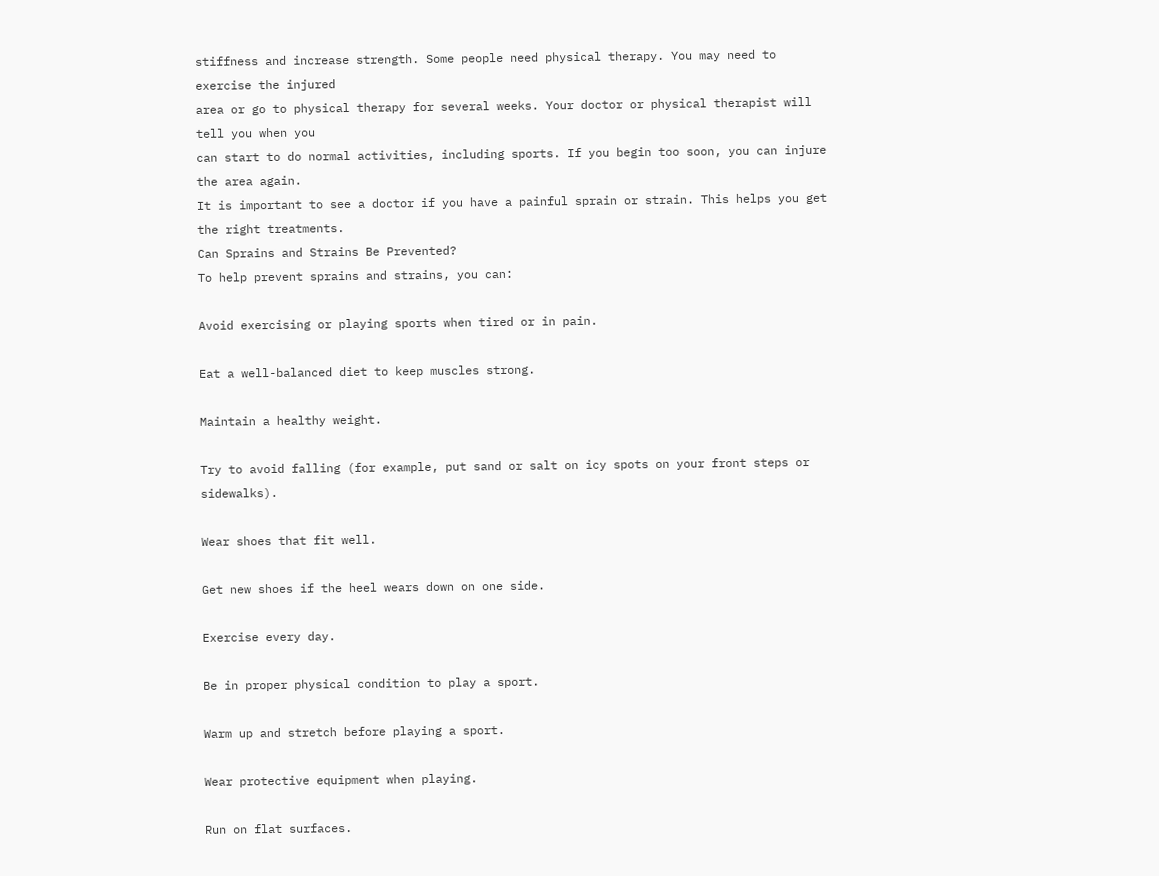stiffness and increase strength. Some people need physical therapy. You may need to exercise the injured
area or go to physical therapy for several weeks. Your doctor or physical therapist will tell you when you
can start to do normal activities, including sports. If you begin too soon, you can injure the area again.
It is important to see a doctor if you have a painful sprain or strain. This helps you get the right treatments.
Can Sprains and Strains Be Prevented?
To help prevent sprains and strains, you can:

Avoid exercising or playing sports when tired or in pain.

Eat a well-balanced diet to keep muscles strong.

Maintain a healthy weight.

Try to avoid falling (for example, put sand or salt on icy spots on your front steps or sidewalks).

Wear shoes that fit well.

Get new shoes if the heel wears down on one side.

Exercise every day.

Be in proper physical condition to play a sport.

Warm up and stretch before playing a sport.

Wear protective equipment when playing.

Run on flat surfaces.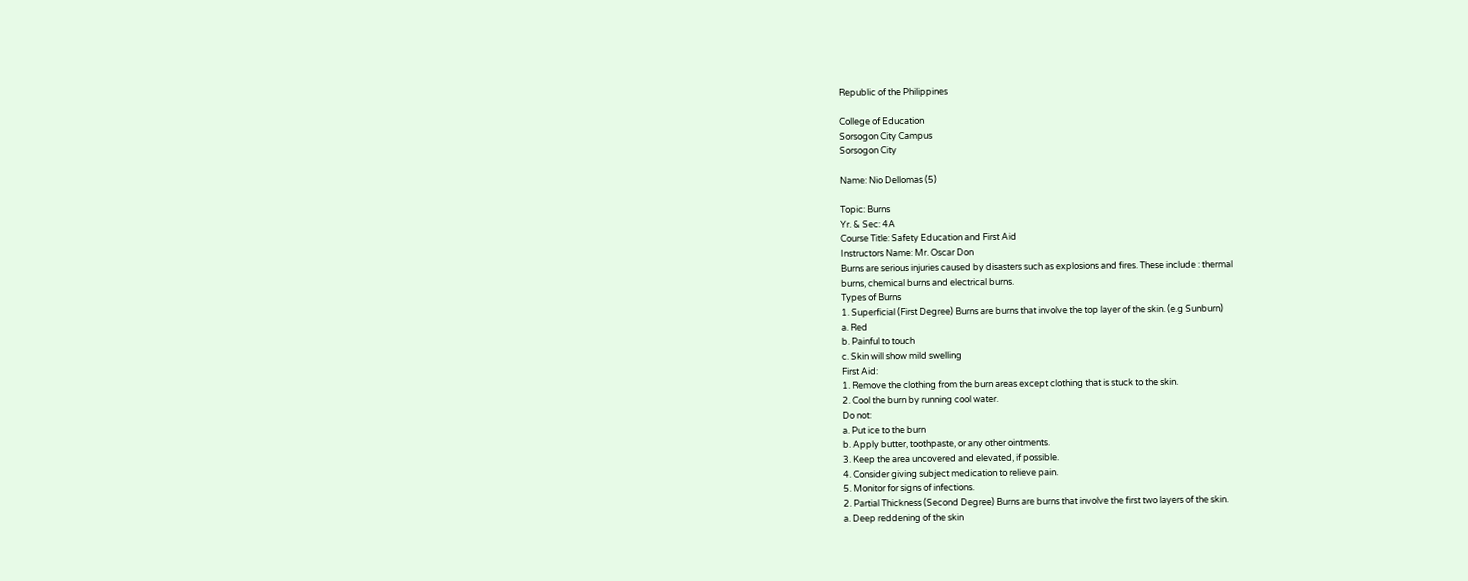Republic of the Philippines

College of Education
Sorsogon City Campus
Sorsogon City

Name: Nio Dellomas (5)

Topic: Burns
Yr. & Sec: 4A
Course Title: Safety Education and First Aid
Instructors Name: Mr. Oscar Don
Burns are serious injuries caused by disasters such as explosions and fires. These include : thermal
burns, chemical burns and electrical burns.
Types of Burns
1. Superficial (First Degree) Burns are burns that involve the top layer of the skin. (e.g Sunburn)
a. Red
b. Painful to touch
c. Skin will show mild swelling
First Aid:
1. Remove the clothing from the burn areas except clothing that is stuck to the skin.
2. Cool the burn by running cool water.
Do not:
a. Put ice to the burn
b. Apply butter, toothpaste, or any other ointments.
3. Keep the area uncovered and elevated, if possible.
4. Consider giving subject medication to relieve pain.
5. Monitor for signs of infections.
2. Partial Thickness (Second Degree) Burns are burns that involve the first two layers of the skin.
a. Deep reddening of the skin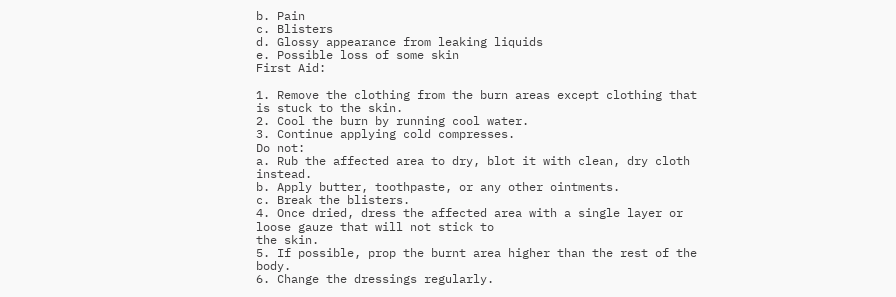b. Pain
c. Blisters
d. Glossy appearance from leaking liquids
e. Possible loss of some skin
First Aid:

1. Remove the clothing from the burn areas except clothing that is stuck to the skin.
2. Cool the burn by running cool water.
3. Continue applying cold compresses.
Do not:
a. Rub the affected area to dry, blot it with clean, dry cloth instead.
b. Apply butter, toothpaste, or any other ointments.
c. Break the blisters.
4. Once dried, dress the affected area with a single layer or loose gauze that will not stick to
the skin.
5. If possible, prop the burnt area higher than the rest of the body.
6. Change the dressings regularly.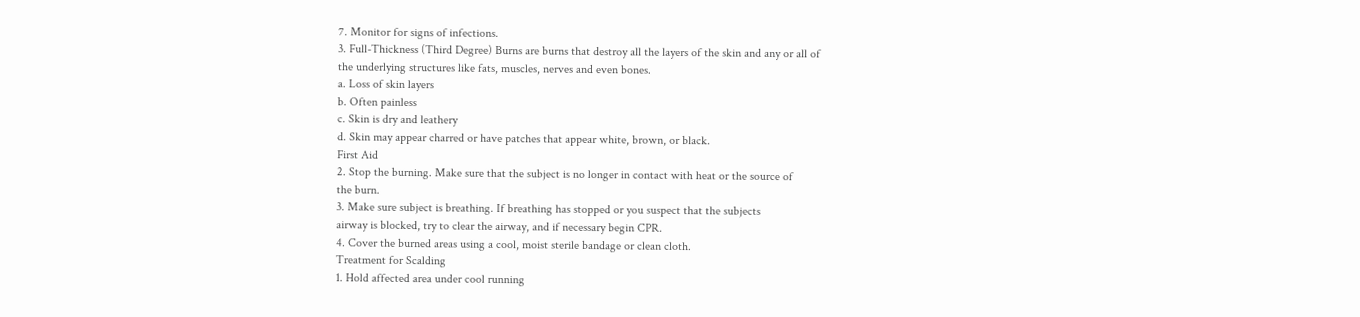7. Monitor for signs of infections.
3. Full-Thickness (Third Degree) Burns are burns that destroy all the layers of the skin and any or all of
the underlying structures like fats, muscles, nerves and even bones.
a. Loss of skin layers
b. Often painless
c. Skin is dry and leathery
d. Skin may appear charred or have patches that appear white, brown, or black.
First Aid
2. Stop the burning. Make sure that the subject is no longer in contact with heat or the source of
the burn.
3. Make sure subject is breathing. If breathing has stopped or you suspect that the subjects
airway is blocked, try to clear the airway, and if necessary begin CPR.
4. Cover the burned areas using a cool, moist sterile bandage or clean cloth.
Treatment for Scalding
1. Hold affected area under cool running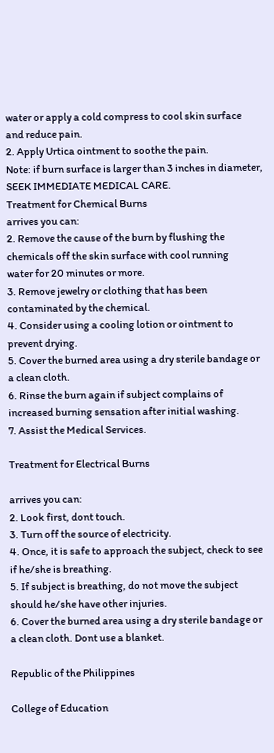water or apply a cold compress to cool skin surface
and reduce pain.
2. Apply Urtica ointment to soothe the pain.
Note: if burn surface is larger than 3 inches in diameter, SEEK IMMEDIATE MEDICAL CARE.
Treatment for Chemical Burns
arrives you can:
2. Remove the cause of the burn by flushing the chemicals off the skin surface with cool running
water for 20 minutes or more.
3. Remove jewelry or clothing that has been contaminated by the chemical.
4. Consider using a cooling lotion or ointment to prevent drying.
5. Cover the burned area using a dry sterile bandage or a clean cloth.
6. Rinse the burn again if subject complains of increased burning sensation after initial washing.
7. Assist the Medical Services.

Treatment for Electrical Burns

arrives you can:
2. Look first, dont touch.
3. Turn off the source of electricity.
4. Once, it is safe to approach the subject, check to see if he/she is breathing.
5. If subject is breathing, do not move the subject should he/she have other injuries.
6. Cover the burned area using a dry sterile bandage or a clean cloth. Dont use a blanket.

Republic of the Philippines

College of Education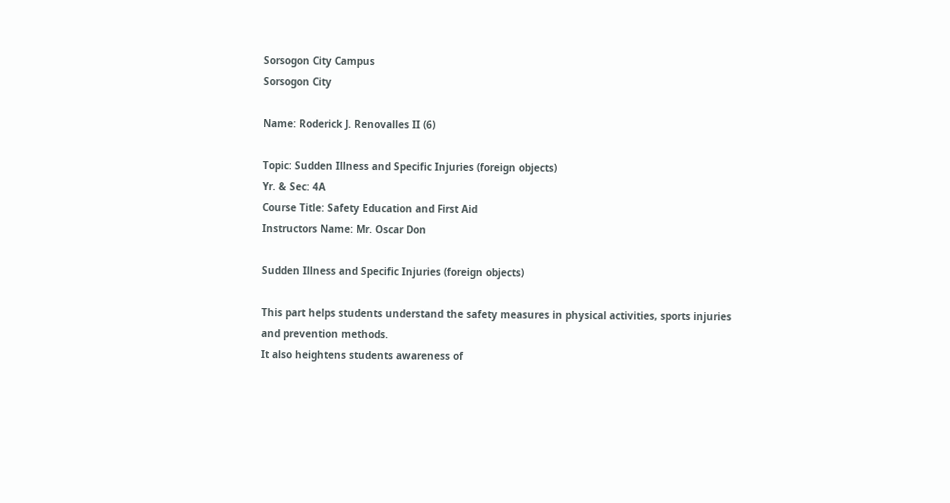Sorsogon City Campus
Sorsogon City

Name: Roderick J. Renovalles II (6)

Topic: Sudden Illness and Specific Injuries (foreign objects)
Yr. & Sec: 4A
Course Title: Safety Education and First Aid
Instructors Name: Mr. Oscar Don

Sudden Illness and Specific Injuries (foreign objects)

This part helps students understand the safety measures in physical activities, sports injuries
and prevention methods.
It also heightens students awareness of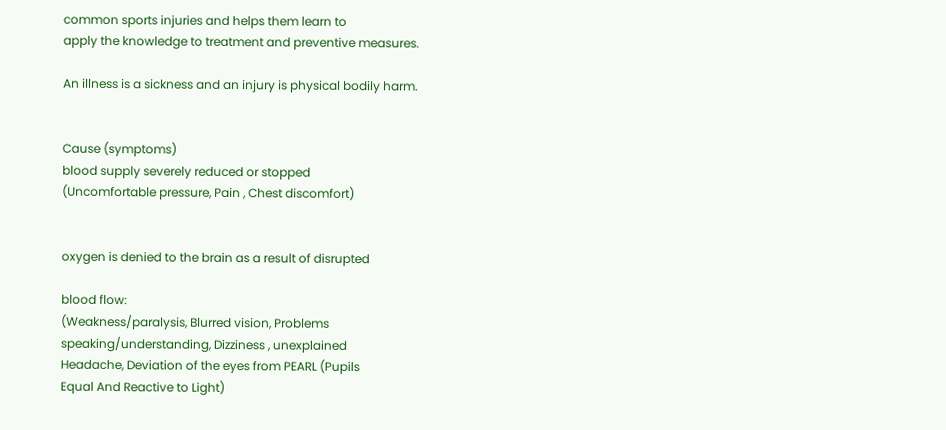common sports injuries and helps them learn to
apply the knowledge to treatment and preventive measures.

An illness is a sickness and an injury is physical bodily harm.


Cause (symptoms)
blood supply severely reduced or stopped
(Uncomfortable pressure, Pain , Chest discomfort)


oxygen is denied to the brain as a result of disrupted

blood flow:
(Weakness/paralysis, Blurred vision, Problems
speaking/understanding, Dizziness , unexplained
Headache, Deviation of the eyes from PEARL (Pupils
Equal And Reactive to Light)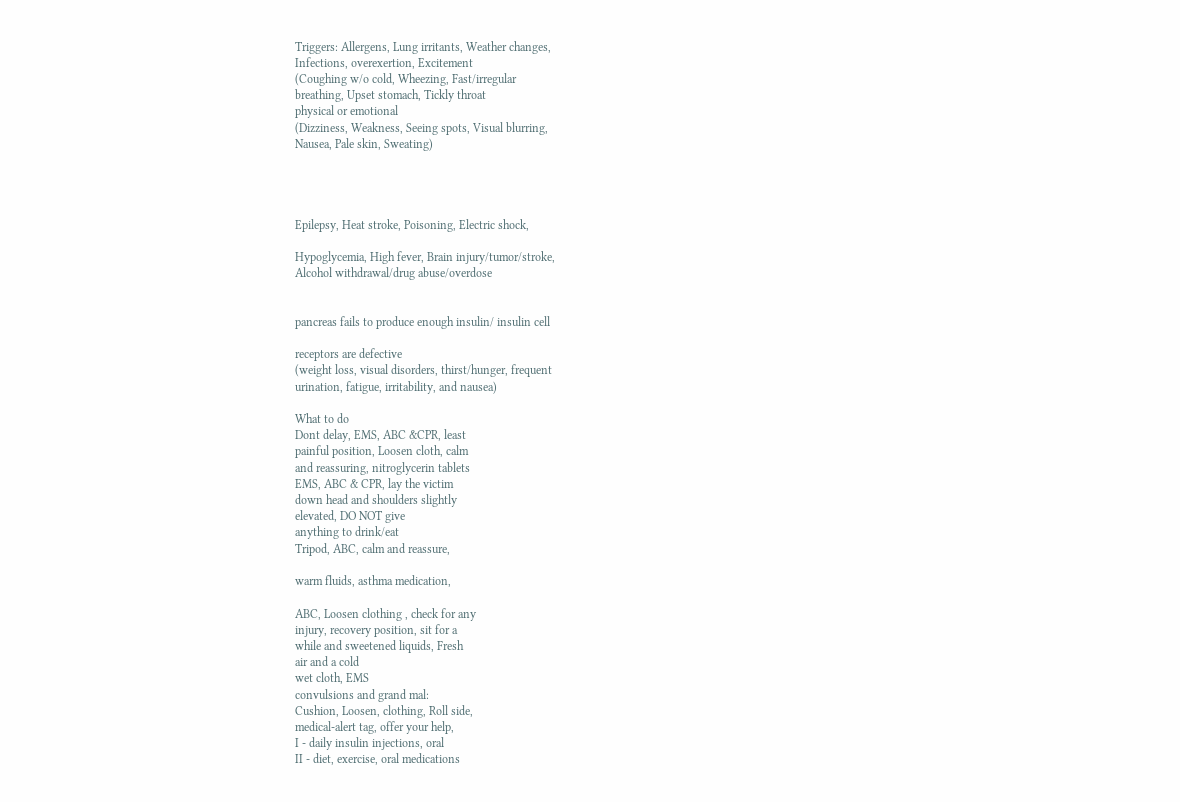Triggers: Allergens, Lung irritants, Weather changes,
Infections, overexertion, Excitement
(Coughing w/o cold, Wheezing, Fast/irregular
breathing, Upset stomach, Tickly throat
physical or emotional
(Dizziness, Weakness, Seeing spots, Visual blurring,
Nausea, Pale skin, Sweating)




Epilepsy, Heat stroke, Poisoning, Electric shock,

Hypoglycemia, High fever, Brain injury/tumor/stroke,
Alcohol withdrawal/drug abuse/overdose


pancreas fails to produce enough insulin/ insulin cell

receptors are defective
(weight loss, visual disorders, thirst/hunger, frequent
urination, fatigue, irritability, and nausea)

What to do
Dont delay, EMS, ABC &CPR, least
painful position, Loosen cloth, calm
and reassuring, nitroglycerin tablets
EMS, ABC & CPR, lay the victim
down head and shoulders slightly
elevated, DO NOT give
anything to drink/eat
Tripod, ABC, calm and reassure,

warm fluids, asthma medication,

ABC, Loosen clothing , check for any
injury, recovery position, sit for a
while and sweetened liquids, Fresh
air and a cold
wet cloth, EMS
convulsions and grand mal:
Cushion, Loosen, clothing, Roll side,
medical-alert tag, offer your help,
I - daily insulin injections, oral
II - diet, exercise, oral medications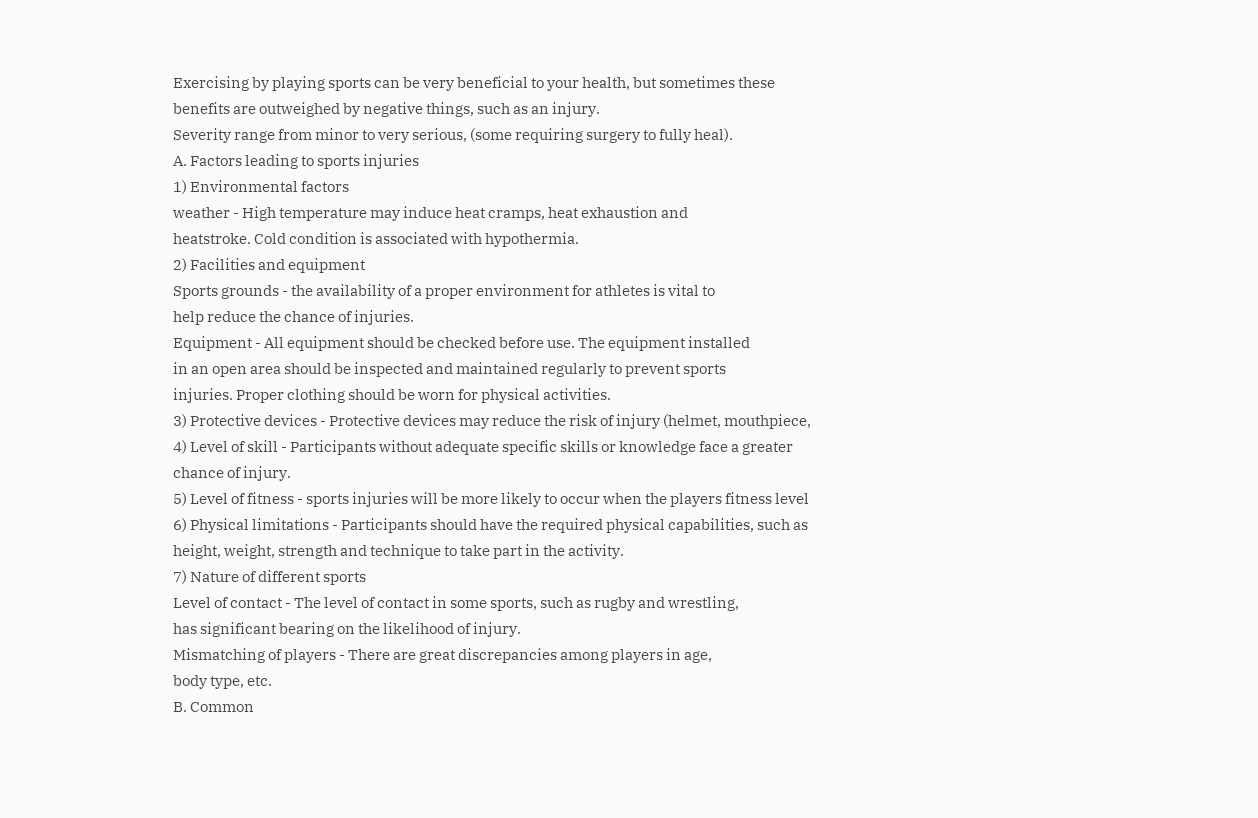Exercising by playing sports can be very beneficial to your health, but sometimes these
benefits are outweighed by negative things, such as an injury.
Severity range from minor to very serious, (some requiring surgery to fully heal).
A. Factors leading to sports injuries
1) Environmental factors
weather - High temperature may induce heat cramps, heat exhaustion and
heatstroke. Cold condition is associated with hypothermia.
2) Facilities and equipment
Sports grounds - the availability of a proper environment for athletes is vital to
help reduce the chance of injuries.
Equipment - All equipment should be checked before use. The equipment installed
in an open area should be inspected and maintained regularly to prevent sports
injuries. Proper clothing should be worn for physical activities.
3) Protective devices - Protective devices may reduce the risk of injury (helmet, mouthpiece,
4) Level of skill - Participants without adequate specific skills or knowledge face a greater
chance of injury.
5) Level of fitness - sports injuries will be more likely to occur when the players fitness level
6) Physical limitations - Participants should have the required physical capabilities, such as
height, weight, strength and technique to take part in the activity.
7) Nature of different sports
Level of contact - The level of contact in some sports, such as rugby and wrestling,
has significant bearing on the likelihood of injury.
Mismatching of players - There are great discrepancies among players in age,
body type, etc.
B. Common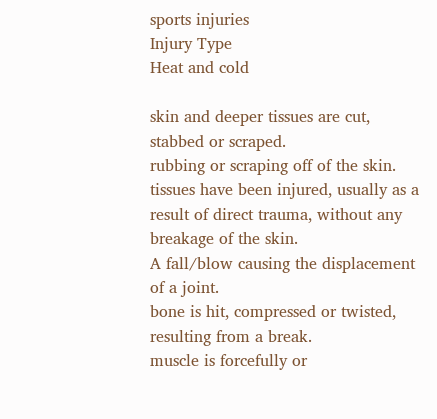sports injuries
Injury Type
Heat and cold

skin and deeper tissues are cut,
stabbed or scraped.
rubbing or scraping off of the skin.
tissues have been injured, usually as a
result of direct trauma, without any
breakage of the skin.
A fall/blow causing the displacement
of a joint.
bone is hit, compressed or twisted,
resulting from a break.
muscle is forcefully or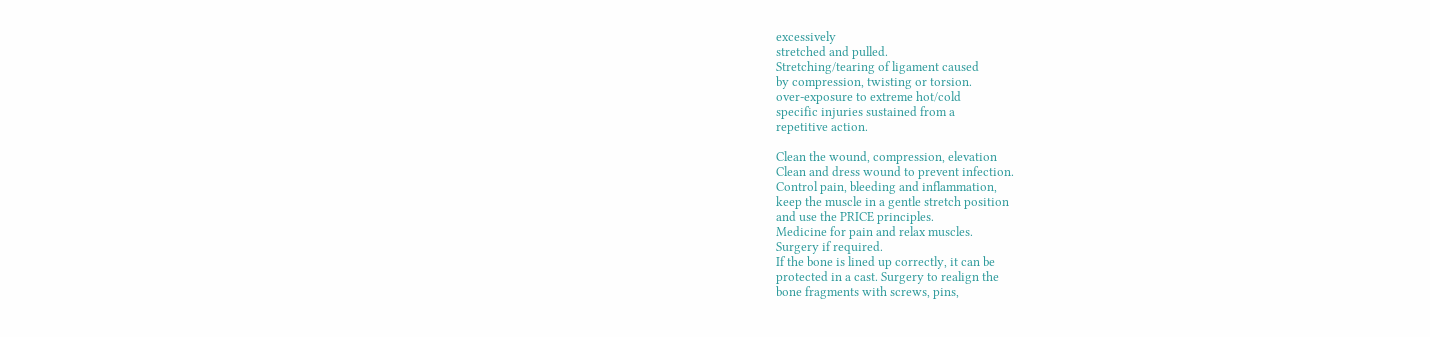excessively
stretched and pulled.
Stretching/tearing of ligament caused
by compression, twisting or torsion.
over-exposure to extreme hot/cold
specific injuries sustained from a
repetitive action.

Clean the wound, compression, elevation
Clean and dress wound to prevent infection.
Control pain, bleeding and inflammation,
keep the muscle in a gentle stretch position
and use the PRICE principles.
Medicine for pain and relax muscles.
Surgery if required.
If the bone is lined up correctly, it can be
protected in a cast. Surgery to realign the
bone fragments with screws, pins,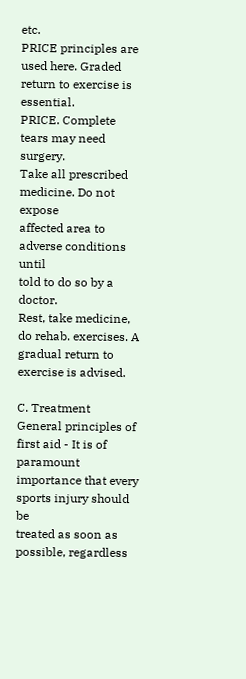etc.
PRICE principles are used here. Graded
return to exercise is essential.
PRICE. Complete tears may need surgery.
Take all prescribed medicine. Do not expose
affected area to adverse conditions until
told to do so by a doctor.
Rest, take medicine, do rehab. exercises. A
gradual return to exercise is advised.

C. Treatment
General principles of first aid - It is of paramount importance that every sports injury should be
treated as soon as possible, regardless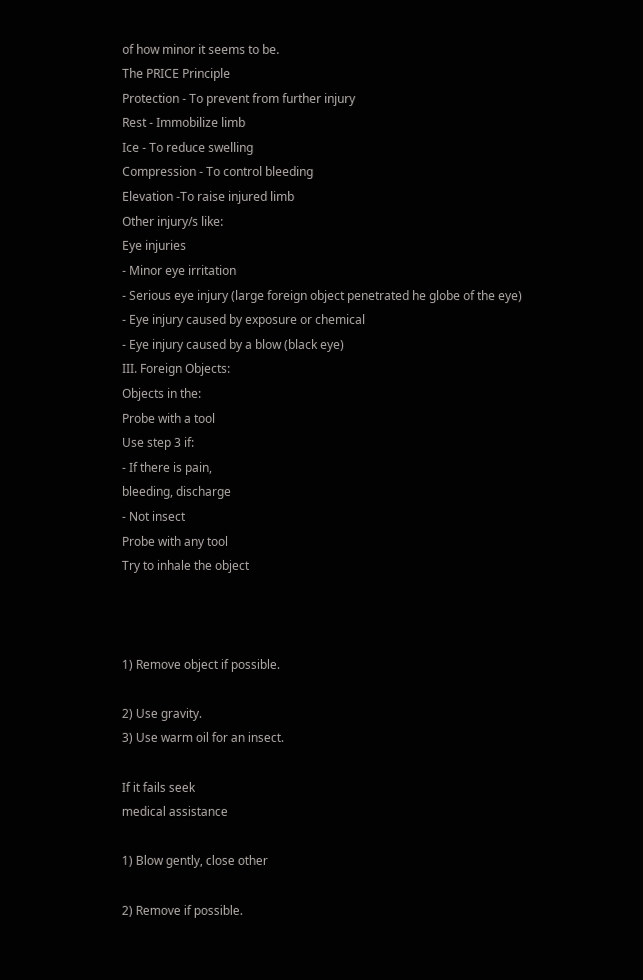of how minor it seems to be.
The PRICE Principle
Protection - To prevent from further injury
Rest - Immobilize limb
Ice - To reduce swelling
Compression - To control bleeding
Elevation -To raise injured limb
Other injury/s like:
Eye injuries
- Minor eye irritation
- Serious eye injury (large foreign object penetrated he globe of the eye)
- Eye injury caused by exposure or chemical
- Eye injury caused by a blow (black eye)
III. Foreign Objects:
Objects in the:
Probe with a tool
Use step 3 if:
- If there is pain,
bleeding, discharge
- Not insect
Probe with any tool
Try to inhale the object



1) Remove object if possible.

2) Use gravity.
3) Use warm oil for an insect.

If it fails seek
medical assistance

1) Blow gently, close other

2) Remove if possible.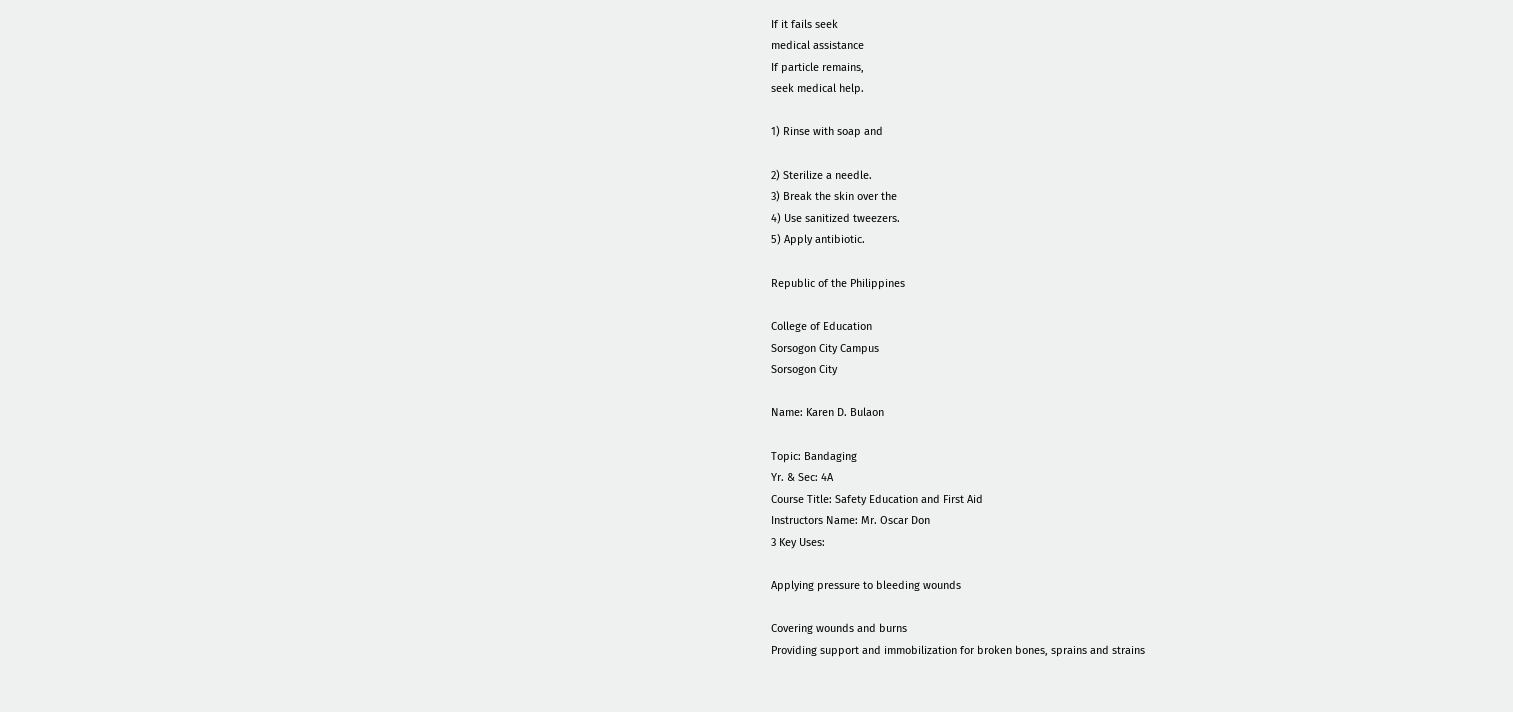If it fails seek
medical assistance
If particle remains,
seek medical help.

1) Rinse with soap and

2) Sterilize a needle.
3) Break the skin over the
4) Use sanitized tweezers.
5) Apply antibiotic.

Republic of the Philippines

College of Education
Sorsogon City Campus
Sorsogon City

Name: Karen D. Bulaon

Topic: Bandaging
Yr. & Sec: 4A
Course Title: Safety Education and First Aid
Instructors Name: Mr. Oscar Don
3 Key Uses:

Applying pressure to bleeding wounds

Covering wounds and burns
Providing support and immobilization for broken bones, sprains and strains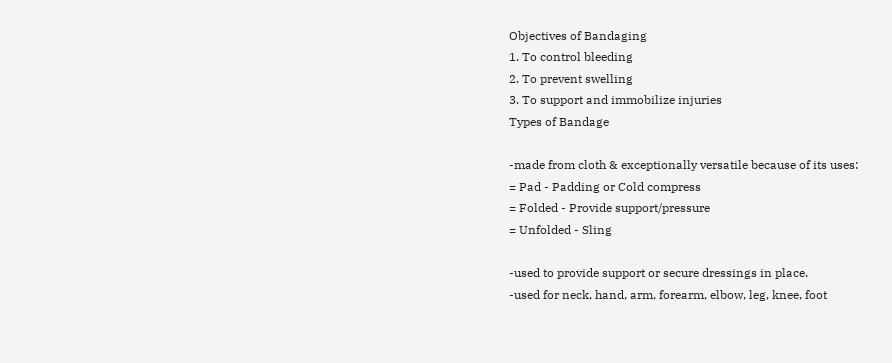Objectives of Bandaging
1. To control bleeding
2. To prevent swelling
3. To support and immobilize injuries
Types of Bandage

-made from cloth & exceptionally versatile because of its uses:
= Pad - Padding or Cold compress
= Folded - Provide support/pressure
= Unfolded - Sling

-used to provide support or secure dressings in place.
-used for neck, hand, arm, forearm, elbow, leg, knee, foot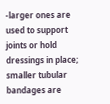-larger ones are used to support joints or hold dressings in place; smaller tubular bandages are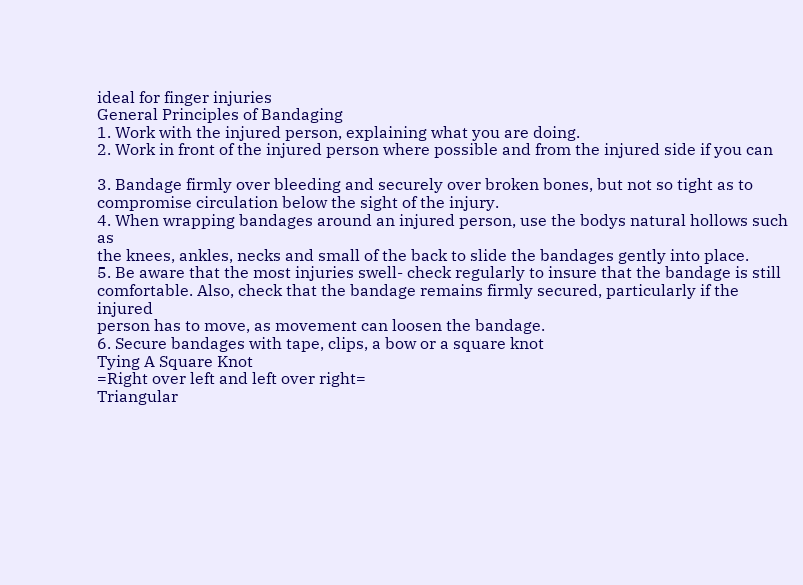ideal for finger injuries
General Principles of Bandaging
1. Work with the injured person, explaining what you are doing.
2. Work in front of the injured person where possible and from the injured side if you can

3. Bandage firmly over bleeding and securely over broken bones, but not so tight as to
compromise circulation below the sight of the injury.
4. When wrapping bandages around an injured person, use the bodys natural hollows such as
the knees, ankles, necks and small of the back to slide the bandages gently into place.
5. Be aware that the most injuries swell- check regularly to insure that the bandage is still
comfortable. Also, check that the bandage remains firmly secured, particularly if the injured
person has to move, as movement can loosen the bandage.
6. Secure bandages with tape, clips, a bow or a square knot
Tying A Square Knot
=Right over left and left over right=
Triangular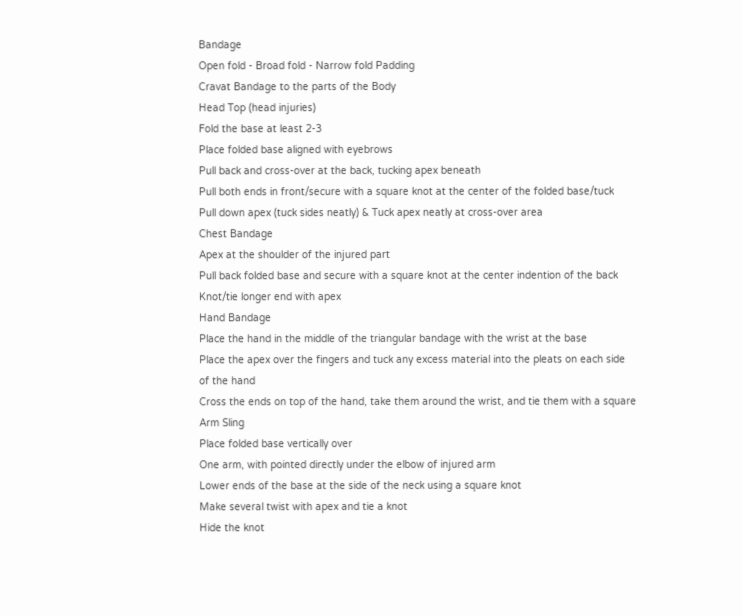Bandage
Open fold - Broad fold - Narrow fold Padding
Cravat Bandage to the parts of the Body
Head Top (head injuries)
Fold the base at least 2-3
Place folded base aligned with eyebrows
Pull back and cross-over at the back, tucking apex beneath
Pull both ends in front/secure with a square knot at the center of the folded base/tuck
Pull down apex (tuck sides neatly) & Tuck apex neatly at cross-over area
Chest Bandage
Apex at the shoulder of the injured part
Pull back folded base and secure with a square knot at the center indention of the back
Knot/tie longer end with apex
Hand Bandage
Place the hand in the middle of the triangular bandage with the wrist at the base
Place the apex over the fingers and tuck any excess material into the pleats on each side
of the hand
Cross the ends on top of the hand, take them around the wrist, and tie them with a square
Arm Sling
Place folded base vertically over
One arm, with pointed directly under the elbow of injured arm
Lower ends of the base at the side of the neck using a square knot
Make several twist with apex and tie a knot
Hide the knot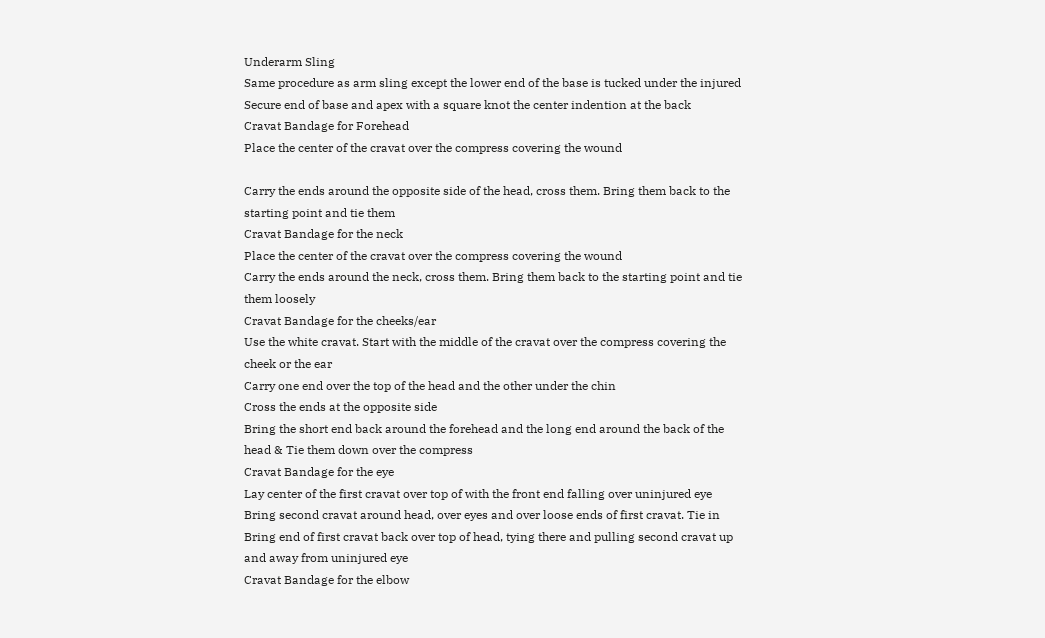Underarm Sling
Same procedure as arm sling except the lower end of the base is tucked under the injured
Secure end of base and apex with a square knot the center indention at the back
Cravat Bandage for Forehead
Place the center of the cravat over the compress covering the wound

Carry the ends around the opposite side of the head, cross them. Bring them back to the
starting point and tie them
Cravat Bandage for the neck
Place the center of the cravat over the compress covering the wound
Carry the ends around the neck, cross them. Bring them back to the starting point and tie
them loosely
Cravat Bandage for the cheeks/ear
Use the white cravat. Start with the middle of the cravat over the compress covering the
cheek or the ear
Carry one end over the top of the head and the other under the chin
Cross the ends at the opposite side
Bring the short end back around the forehead and the long end around the back of the
head & Tie them down over the compress
Cravat Bandage for the eye
Lay center of the first cravat over top of with the front end falling over uninjured eye
Bring second cravat around head, over eyes and over loose ends of first cravat. Tie in
Bring end of first cravat back over top of head, tying there and pulling second cravat up
and away from uninjured eye
Cravat Bandage for the elbow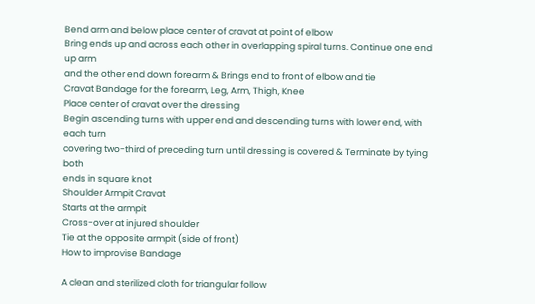Bend arm and below place center of cravat at point of elbow
Bring ends up and across each other in overlapping spiral turns. Continue one end up arm
and the other end down forearm & Brings end to front of elbow and tie
Cravat Bandage for the forearm, Leg, Arm, Thigh, Knee
Place center of cravat over the dressing
Begin ascending turns with upper end and descending turns with lower end, with each turn
covering two-third of preceding turn until dressing is covered & Terminate by tying both
ends in square knot
Shoulder Armpit Cravat
Starts at the armpit
Cross-over at injured shoulder
Tie at the opposite armpit (side of front)
How to improvise Bandage

A clean and sterilized cloth for triangular follow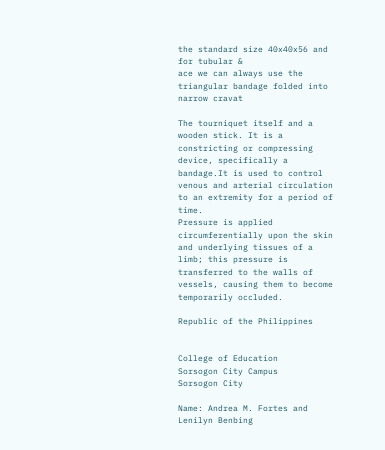the standard size 40x40x56 and for tubular &
ace we can always use the triangular bandage folded into narrow cravat

The tourniquet itself and a wooden stick. It is a constricting or compressing device, specifically a
bandage.It is used to control venous and arterial circulation to an extremity for a period of time.
Pressure is applied circumferentially upon the skin and underlying tissues of a limb; this pressure is
transferred to the walls of vessels, causing them to become temporarily occluded.

Republic of the Philippines


College of Education
Sorsogon City Campus
Sorsogon City

Name: Andrea M. Fortes and Lenilyn Benbing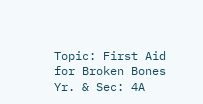Topic: First Aid for Broken Bones
Yr. & Sec: 4A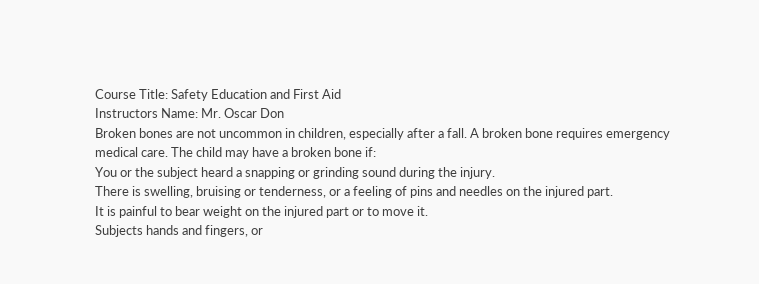Course Title: Safety Education and First Aid
Instructors Name: Mr. Oscar Don
Broken bones are not uncommon in children, especially after a fall. A broken bone requires emergency
medical care. The child may have a broken bone if:
You or the subject heard a snapping or grinding sound during the injury.
There is swelling, bruising or tenderness, or a feeling of pins and needles on the injured part.
It is painful to bear weight on the injured part or to move it.
Subjects hands and fingers, or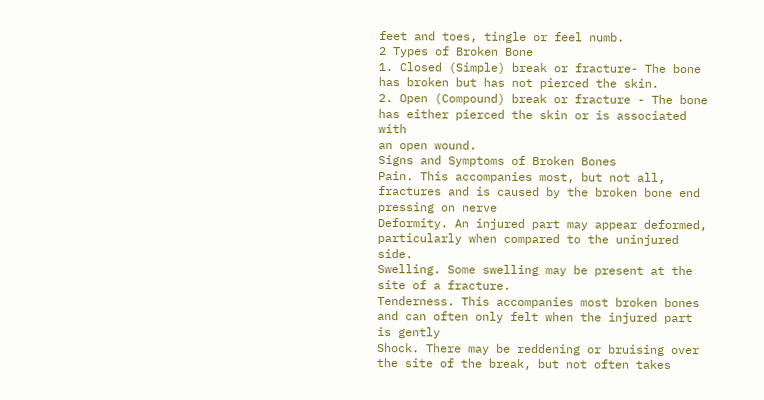feet and toes, tingle or feel numb.
2 Types of Broken Bone
1. Closed (Simple) break or fracture- The bone has broken but has not pierced the skin.
2. Open (Compound) break or fracture - The bone has either pierced the skin or is associated with
an open wound.
Signs and Symptoms of Broken Bones
Pain. This accompanies most, but not all, fractures and is caused by the broken bone end pressing on nerve
Deformity. An injured part may appear deformed, particularly when compared to the uninjured side.
Swelling. Some swelling may be present at the site of a fracture.
Tenderness. This accompanies most broken bones and can often only felt when the injured part is gently
Shock. There may be reddening or bruising over the site of the break, but not often takes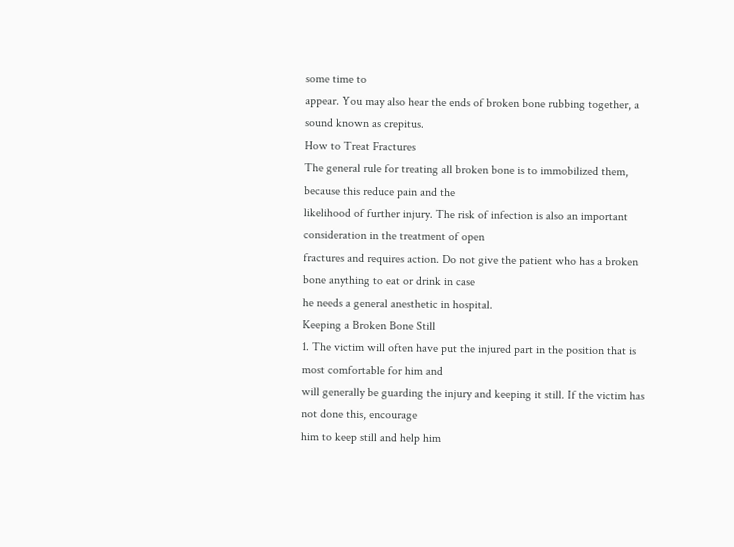some time to
appear. You may also hear the ends of broken bone rubbing together, a sound known as crepitus.
How to Treat Fractures
The general rule for treating all broken bone is to immobilized them, because this reduce pain and the
likelihood of further injury. The risk of infection is also an important consideration in the treatment of open
fractures and requires action. Do not give the patient who has a broken bone anything to eat or drink in case
he needs a general anesthetic in hospital.
Keeping a Broken Bone Still
1. The victim will often have put the injured part in the position that is most comfortable for him and
will generally be guarding the injury and keeping it still. If the victim has not done this, encourage
him to keep still and help him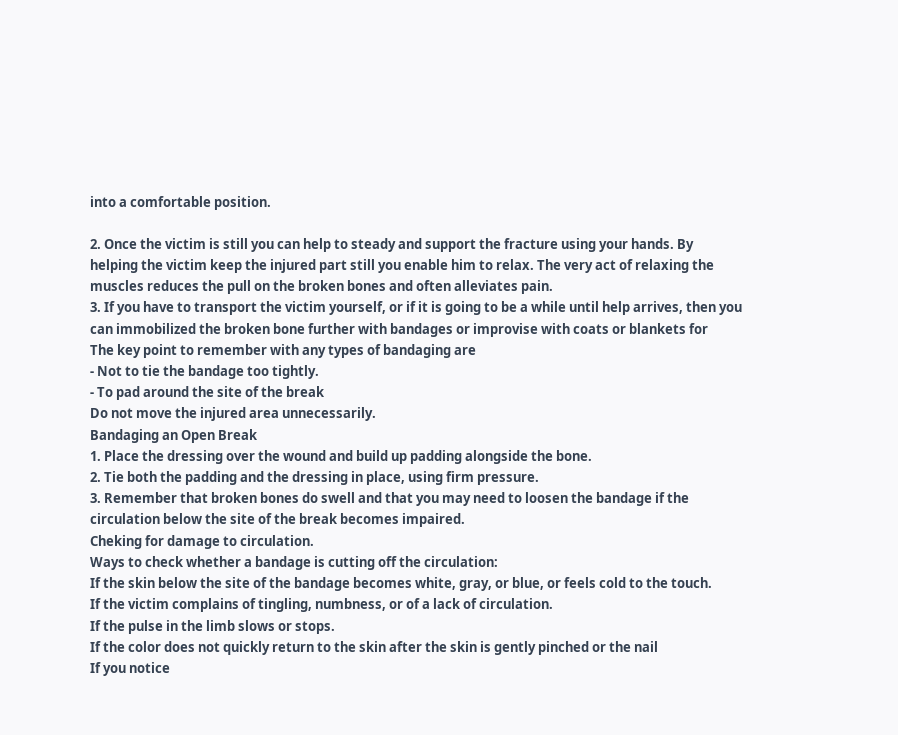into a comfortable position.

2. Once the victim is still you can help to steady and support the fracture using your hands. By
helping the victim keep the injured part still you enable him to relax. The very act of relaxing the
muscles reduces the pull on the broken bones and often alleviates pain.
3. If you have to transport the victim yourself, or if it is going to be a while until help arrives, then you
can immobilized the broken bone further with bandages or improvise with coats or blankets for
The key point to remember with any types of bandaging are
- Not to tie the bandage too tightly.
- To pad around the site of the break
Do not move the injured area unnecessarily.
Bandaging an Open Break
1. Place the dressing over the wound and build up padding alongside the bone.
2. Tie both the padding and the dressing in place, using firm pressure.
3. Remember that broken bones do swell and that you may need to loosen the bandage if the
circulation below the site of the break becomes impaired.
Cheking for damage to circulation.
Ways to check whether a bandage is cutting off the circulation:
If the skin below the site of the bandage becomes white, gray, or blue, or feels cold to the touch.
If the victim complains of tingling, numbness, or of a lack of circulation.
If the pulse in the limb slows or stops.
If the color does not quickly return to the skin after the skin is gently pinched or the nail
If you notice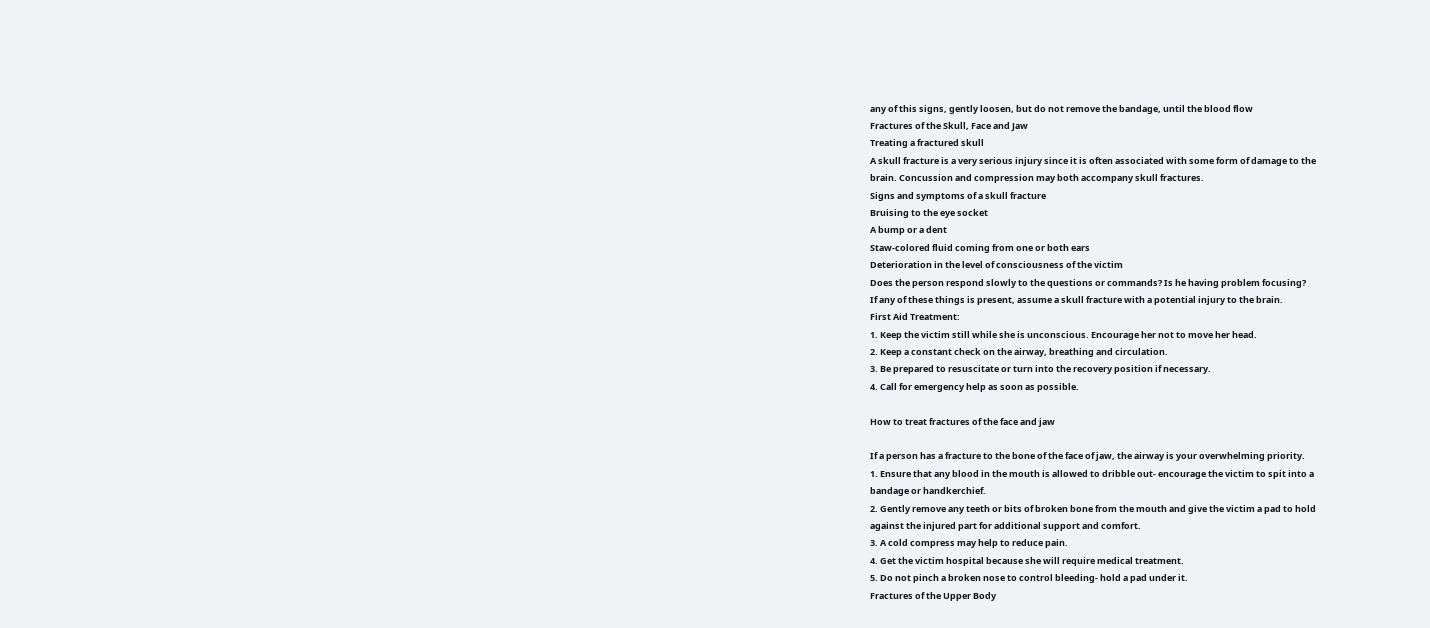any of this signs, gently loosen, but do not remove the bandage, until the blood flow
Fractures of the Skull, Face and Jaw
Treating a fractured skull
A skull fracture is a very serious injury since it is often associated with some form of damage to the
brain. Concussion and compression may both accompany skull fractures.
Signs and symptoms of a skull fracture
Bruising to the eye socket
A bump or a dent
Staw-colored fluid coming from one or both ears
Deterioration in the level of consciousness of the victim
Does the person respond slowly to the questions or commands? Is he having problem focusing?
If any of these things is present, assume a skull fracture with a potential injury to the brain.
First Aid Treatment:
1. Keep the victim still while she is unconscious. Encourage her not to move her head.
2. Keep a constant check on the airway, breathing and circulation.
3. Be prepared to resuscitate or turn into the recovery position if necessary.
4. Call for emergency help as soon as possible.

How to treat fractures of the face and jaw

If a person has a fracture to the bone of the face of jaw, the airway is your overwhelming priority.
1. Ensure that any blood in the mouth is allowed to dribble out- encourage the victim to spit into a
bandage or handkerchief.
2. Gently remove any teeth or bits of broken bone from the mouth and give the victim a pad to hold
against the injured part for additional support and comfort.
3. A cold compress may help to reduce pain.
4. Get the victim hospital because she will require medical treatment.
5. Do not pinch a broken nose to control bleeding- hold a pad under it.
Fractures of the Upper Body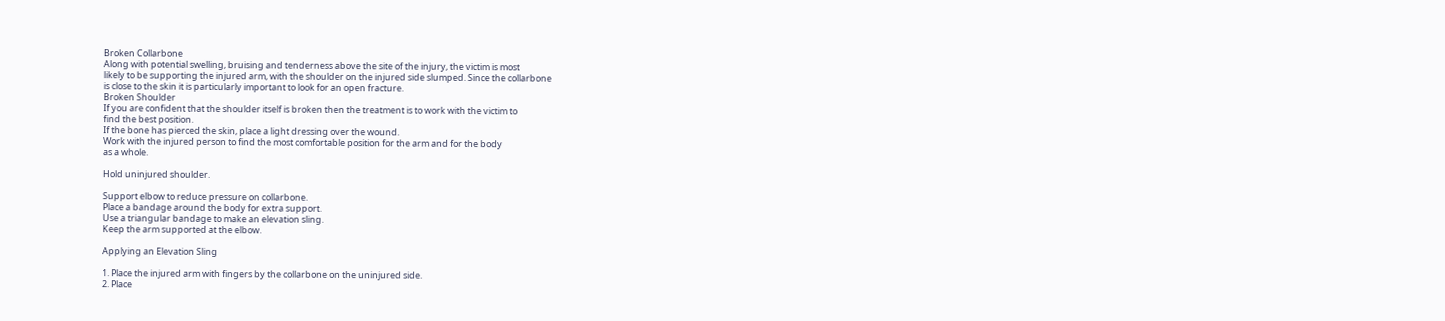Broken Collarbone
Along with potential swelling, bruising and tenderness above the site of the injury, the victim is most
likely to be supporting the injured arm, with the shoulder on the injured side slumped. Since the collarbone
is close to the skin it is particularly important to look for an open fracture.
Broken Shoulder
If you are confident that the shoulder itself is broken then the treatment is to work with the victim to
find the best position.
If the bone has pierced the skin, place a light dressing over the wound.
Work with the injured person to find the most comfortable position for the arm and for the body
as a whole.

Hold uninjured shoulder.

Support elbow to reduce pressure on collarbone.
Place a bandage around the body for extra support.
Use a triangular bandage to make an elevation sling.
Keep the arm supported at the elbow.

Applying an Elevation Sling

1. Place the injured arm with fingers by the collarbone on the uninjured side.
2. Place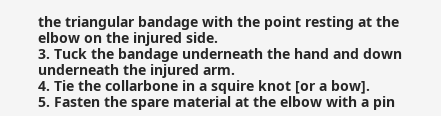the triangular bandage with the point resting at the elbow on the injured side.
3. Tuck the bandage underneath the hand and down underneath the injured arm.
4. Tie the collarbone in a squire knot [or a bow].
5. Fasten the spare material at the elbow with a pin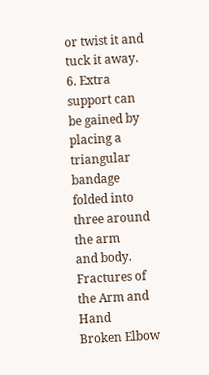or twist it and tuck it away.
6. Extra support can be gained by placing a triangular bandage folded into three around the arm
and body.
Fractures of the Arm and Hand
Broken Elbow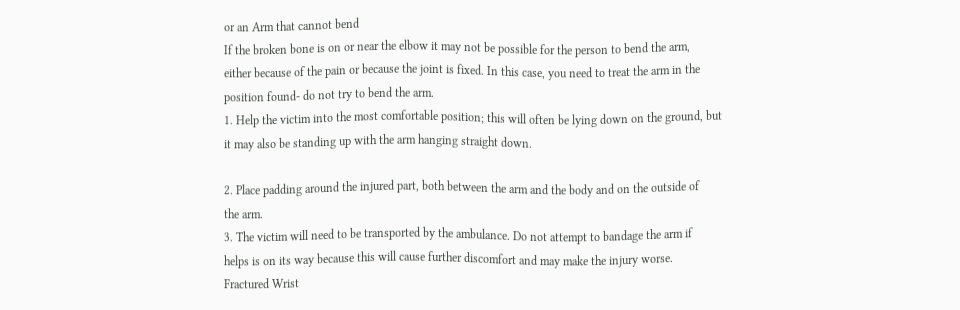or an Arm that cannot bend
If the broken bone is on or near the elbow it may not be possible for the person to bend the arm,
either because of the pain or because the joint is fixed. In this case, you need to treat the arm in the
position found- do not try to bend the arm.
1. Help the victim into the most comfortable position; this will often be lying down on the ground, but
it may also be standing up with the arm hanging straight down.

2. Place padding around the injured part, both between the arm and the body and on the outside of
the arm.
3. The victim will need to be transported by the ambulance. Do not attempt to bandage the arm if
helps is on its way because this will cause further discomfort and may make the injury worse.
Fractured Wrist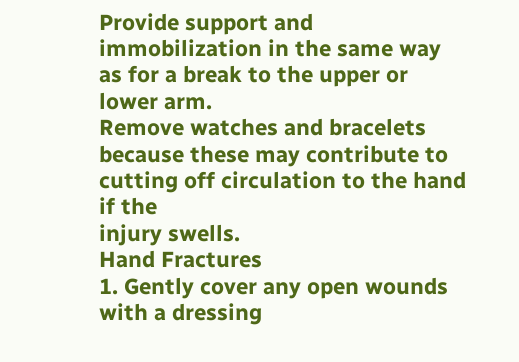Provide support and immobilization in the same way as for a break to the upper or lower arm.
Remove watches and bracelets because these may contribute to cutting off circulation to the hand if the
injury swells.
Hand Fractures
1. Gently cover any open wounds with a dressing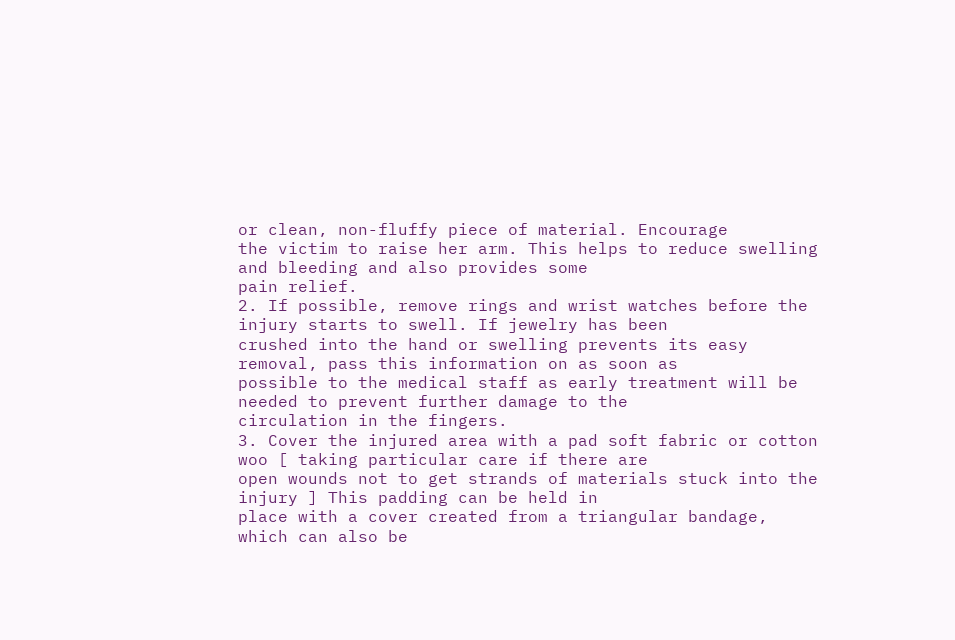or clean, non-fluffy piece of material. Encourage
the victim to raise her arm. This helps to reduce swelling and bleeding and also provides some
pain relief.
2. If possible, remove rings and wrist watches before the injury starts to swell. If jewelry has been
crushed into the hand or swelling prevents its easy removal, pass this information on as soon as
possible to the medical staff as early treatment will be needed to prevent further damage to the
circulation in the fingers.
3. Cover the injured area with a pad soft fabric or cotton woo [ taking particular care if there are
open wounds not to get strands of materials stuck into the injury ] This padding can be held in
place with a cover created from a triangular bandage, which can also be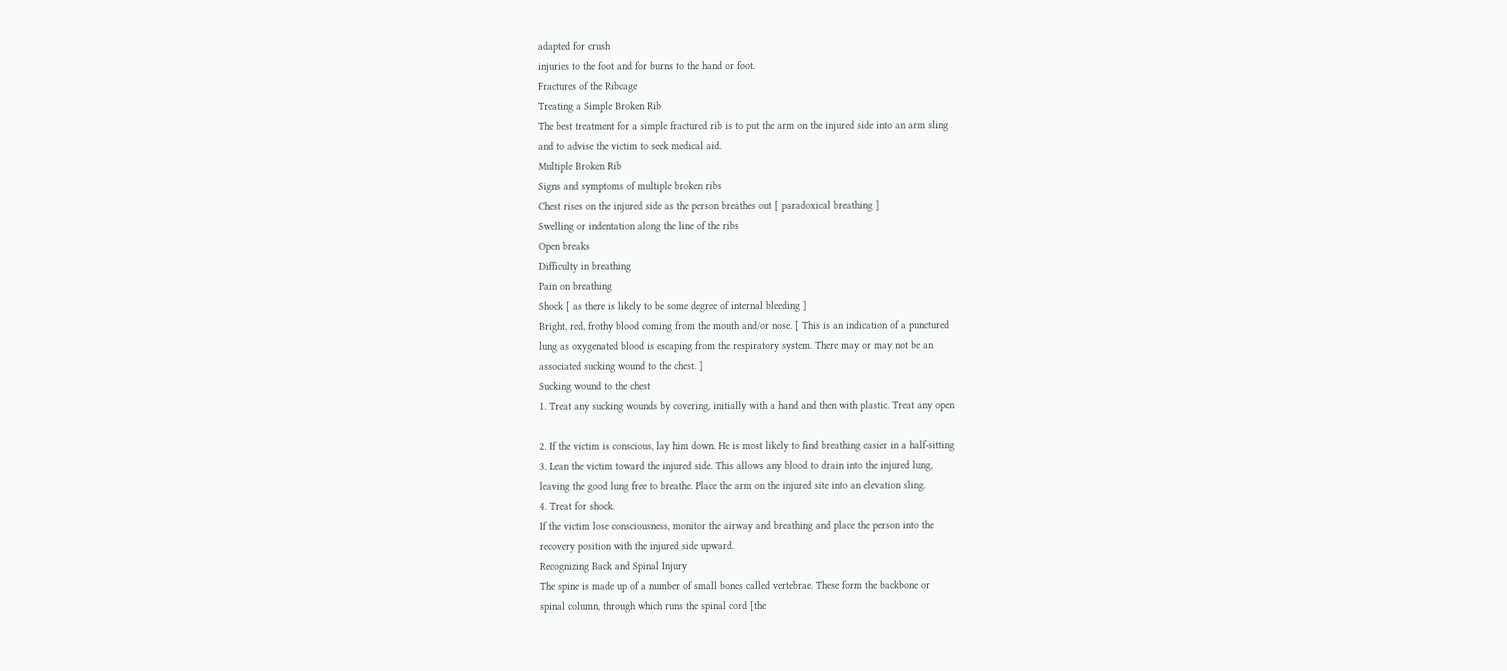adapted for crush
injuries to the foot and for burns to the hand or foot.
Fractures of the Ribcage
Treating a Simple Broken Rib
The best treatment for a simple fractured rib is to put the arm on the injured side into an arm sling
and to advise the victim to seek medical aid.
Multiple Broken Rib
Signs and symptoms of multiple broken ribs
Chest rises on the injured side as the person breathes out [ paradoxical breathing ]
Swelling or indentation along the line of the ribs
Open breaks
Difficulty in breathing
Pain on breathing
Shock [ as there is likely to be some degree of internal bleeding ]
Bright, red, frothy blood coming from the mouth and/or nose. [ This is an indication of a punctured
lung as oxygenated blood is escaping from the respiratory system. There may or may not be an
associated sucking wound to the chest. ]
Sucking wound to the chest
1. Treat any sucking wounds by covering, initially with a hand and then with plastic. Treat any open

2. If the victim is conscious, lay him down. He is most likely to find breathing easier in a half-sitting
3. Lean the victim toward the injured side. This allows any blood to drain into the injured lung,
leaving the good lung free to breathe. Place the arm on the injured site into an elevation sling.
4. Treat for shock.
If the victim lose consciousness, monitor the airway and breathing and place the person into the
recovery position with the injured side upward.
Recognizing Back and Spinal Injury
The spine is made up of a number of small bones called vertebrae. These form the backbone or
spinal column, through which runs the spinal cord [the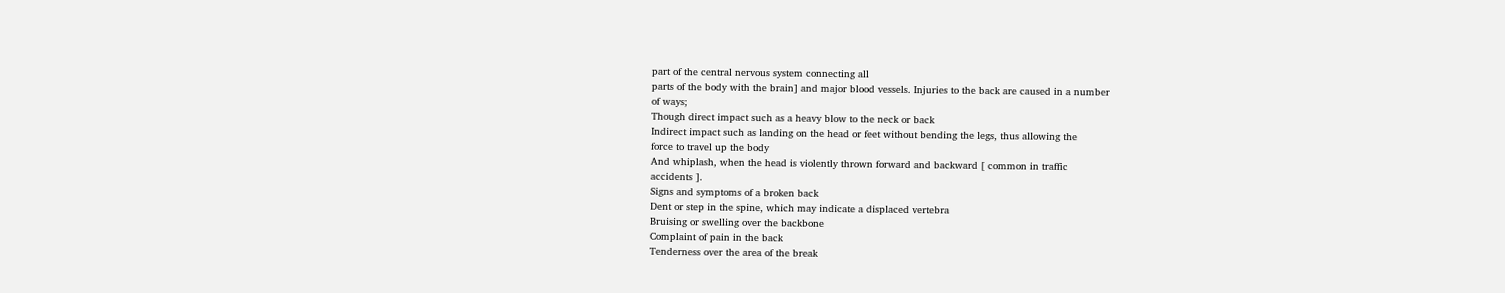part of the central nervous system connecting all
parts of the body with the brain] and major blood vessels. Injuries to the back are caused in a number
of ways;
Though direct impact such as a heavy blow to the neck or back
Indirect impact such as landing on the head or feet without bending the legs, thus allowing the
force to travel up the body
And whiplash, when the head is violently thrown forward and backward [ common in traffic
accidents ].
Signs and symptoms of a broken back
Dent or step in the spine, which may indicate a displaced vertebra
Bruising or swelling over the backbone
Complaint of pain in the back
Tenderness over the area of the break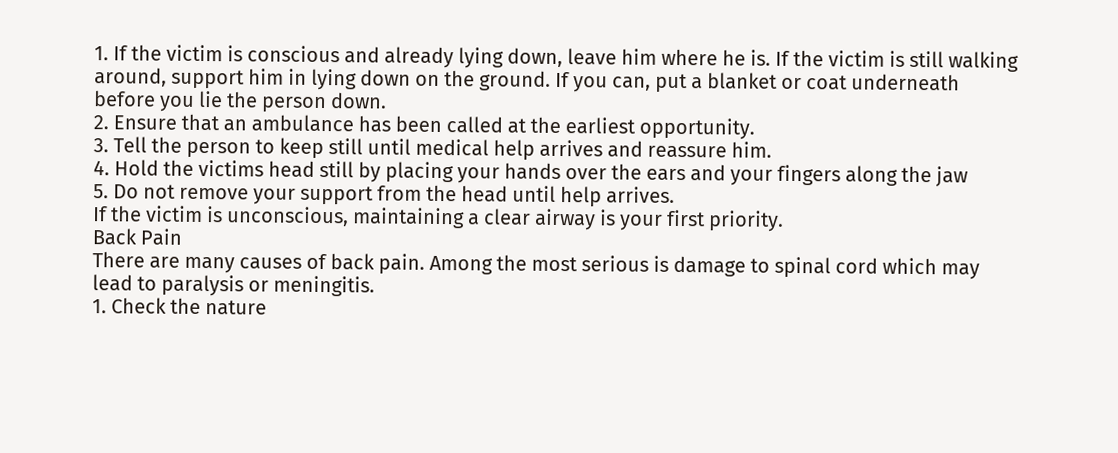1. If the victim is conscious and already lying down, leave him where he is. If the victim is still walking
around, support him in lying down on the ground. If you can, put a blanket or coat underneath
before you lie the person down.
2. Ensure that an ambulance has been called at the earliest opportunity.
3. Tell the person to keep still until medical help arrives and reassure him.
4. Hold the victims head still by placing your hands over the ears and your fingers along the jaw
5. Do not remove your support from the head until help arrives.
If the victim is unconscious, maintaining a clear airway is your first priority.
Back Pain
There are many causes of back pain. Among the most serious is damage to spinal cord which may
lead to paralysis or meningitis.
1. Check the nature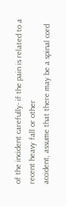of the incident carefully- if the pain is related to a recent heavy fall or other
accident, assume that there may be a spinal cord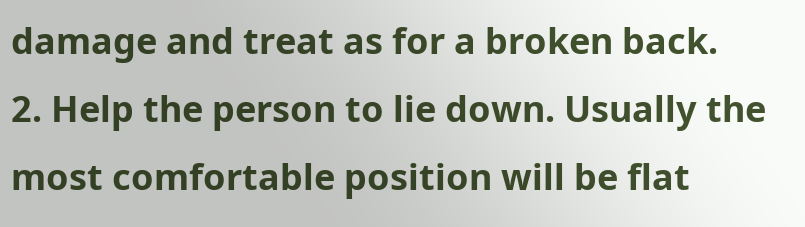damage and treat as for a broken back.
2. Help the person to lie down. Usually the most comfortable position will be flat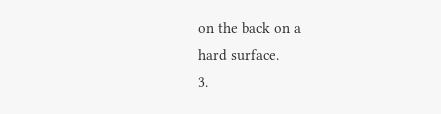on the back on a
hard surface.
3.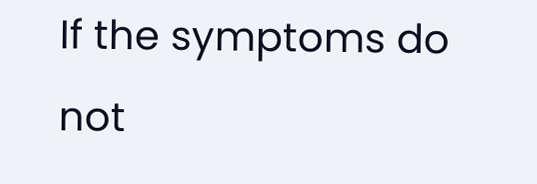If the symptoms do not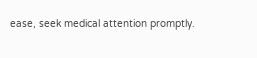ease, seek medical attention promptly.